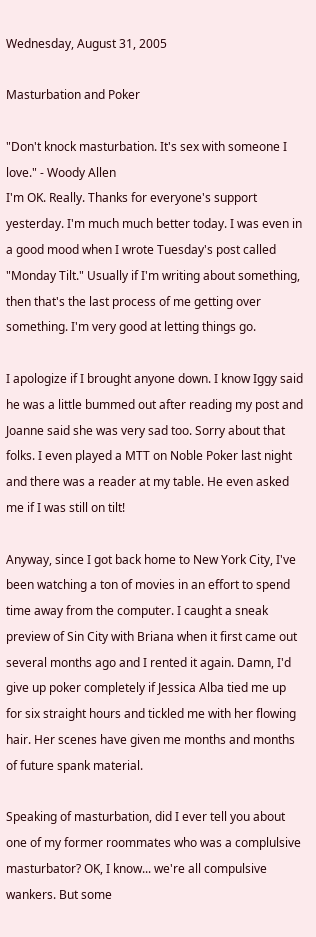Wednesday, August 31, 2005

Masturbation and Poker

"Don't knock masturbation. It's sex with someone I love." - Woody Allen
I'm OK. Really. Thanks for everyone's support yesterday. I'm much much better today. I was even in a good mood when I wrote Tuesday's post called "Monday Tilt." Usually if I'm writing about something, then that's the last process of me getting over something. I'm very good at letting things go.

I apologize if I brought anyone down. I know Iggy said he was a little bummed out after reading my post and Joanne said she was very sad too. Sorry about that folks. I even played a MTT on Noble Poker last night and there was a reader at my table. He even asked me if I was still on tilt!

Anyway, since I got back home to New York City, I've been watching a ton of movies in an effort to spend time away from the computer. I caught a sneak preview of Sin City with Briana when it first came out several months ago and I rented it again. Damn, I'd give up poker completely if Jessica Alba tied me up for six straight hours and tickled me with her flowing hair. Her scenes have given me months and months of future spank material.

Speaking of masturbation, did I ever tell you about one of my former roommates who was a complulsive masturbator? OK, I know... we're all compulsive wankers. But some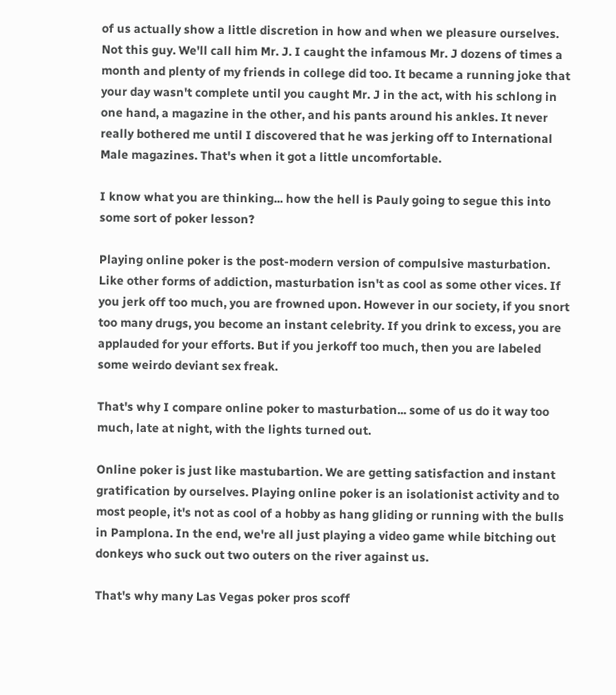of us actually show a little discretion in how and when we pleasure ourselves. Not this guy. We'll call him Mr. J. I caught the infamous Mr. J dozens of times a month and plenty of my friends in college did too. It became a running joke that your day wasn't complete until you caught Mr. J in the act, with his schlong in one hand, a magazine in the other, and his pants around his ankles. It never really bothered me until I discovered that he was jerking off to International Male magazines. That's when it got a little uncomfortable.

I know what you are thinking... how the hell is Pauly going to segue this into some sort of poker lesson?

Playing online poker is the post-modern version of compulsive masturbation. Like other forms of addiction, masturbation isn't as cool as some other vices. If you jerk off too much, you are frowned upon. However in our society, if you snort too many drugs, you become an instant celebrity. If you drink to excess, you are applauded for your efforts. But if you jerkoff too much, then you are labeled some weirdo deviant sex freak.

That's why I compare online poker to masturbation... some of us do it way too much, late at night, with the lights turned out.

Online poker is just like mastubartion. We are getting satisfaction and instant gratification by ourselves. Playing online poker is an isolationist activity and to most people, it's not as cool of a hobby as hang gliding or running with the bulls in Pamplona. In the end, we're all just playing a video game while bitching out donkeys who suck out two outers on the river against us.

That's why many Las Vegas poker pros scoff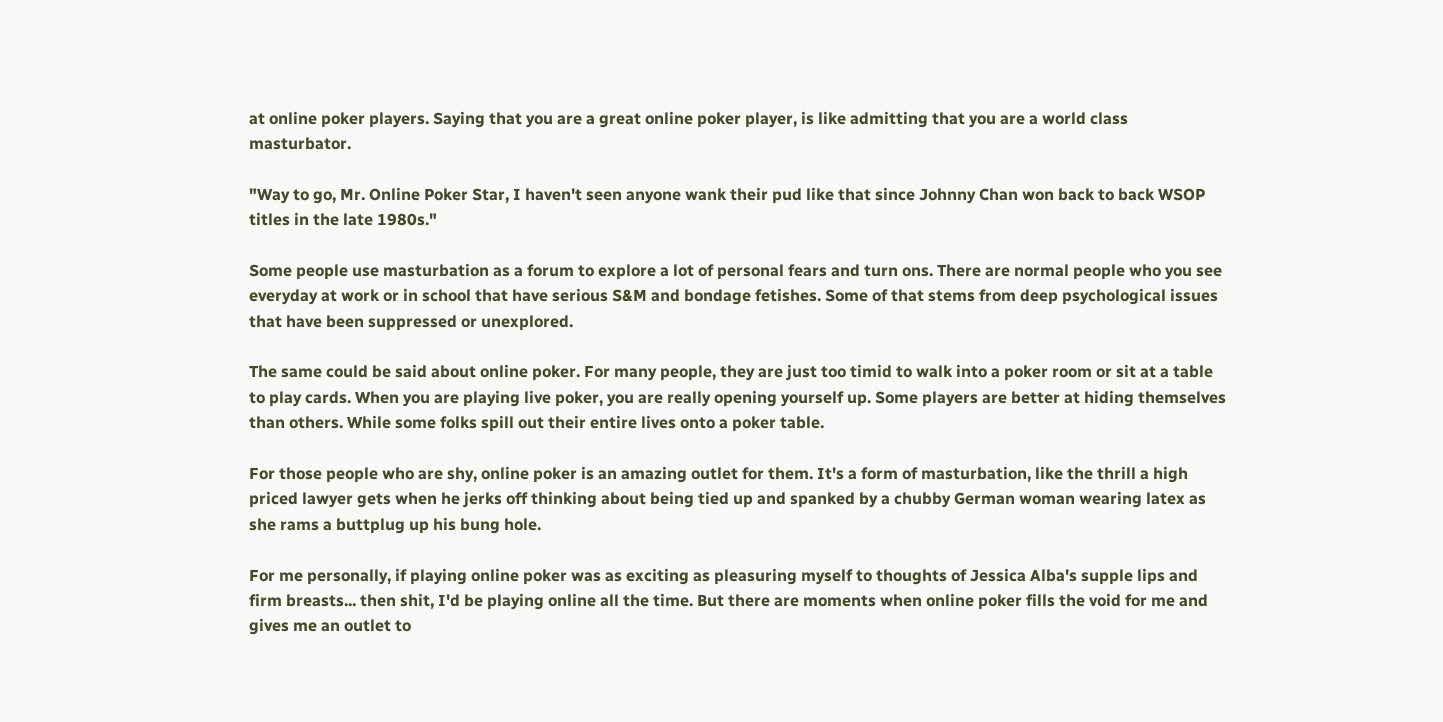at online poker players. Saying that you are a great online poker player, is like admitting that you are a world class masturbator.

"Way to go, Mr. Online Poker Star, I haven't seen anyone wank their pud like that since Johnny Chan won back to back WSOP titles in the late 1980s."

Some people use masturbation as a forum to explore a lot of personal fears and turn ons. There are normal people who you see everyday at work or in school that have serious S&M and bondage fetishes. Some of that stems from deep psychological issues that have been suppressed or unexplored.

The same could be said about online poker. For many people, they are just too timid to walk into a poker room or sit at a table to play cards. When you are playing live poker, you are really opening yourself up. Some players are better at hiding themselves than others. While some folks spill out their entire lives onto a poker table.

For those people who are shy, online poker is an amazing outlet for them. It's a form of masturbation, like the thrill a high priced lawyer gets when he jerks off thinking about being tied up and spanked by a chubby German woman wearing latex as she rams a buttplug up his bung hole.

For me personally, if playing online poker was as exciting as pleasuring myself to thoughts of Jessica Alba's supple lips and firm breasts... then shit, I'd be playing online all the time. But there are moments when online poker fills the void for me and gives me an outlet to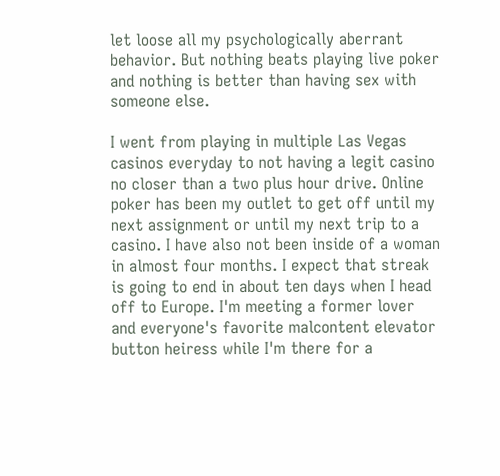let loose all my psychologically aberrant behavior. But nothing beats playing live poker and nothing is better than having sex with someone else.

I went from playing in multiple Las Vegas casinos everyday to not having a legit casino no closer than a two plus hour drive. Online poker has been my outlet to get off until my next assignment or until my next trip to a casino. I have also not been inside of a woman in almost four months. I expect that streak is going to end in about ten days when I head off to Europe. I'm meeting a former lover and everyone's favorite malcontent elevator button heiress while I'm there for a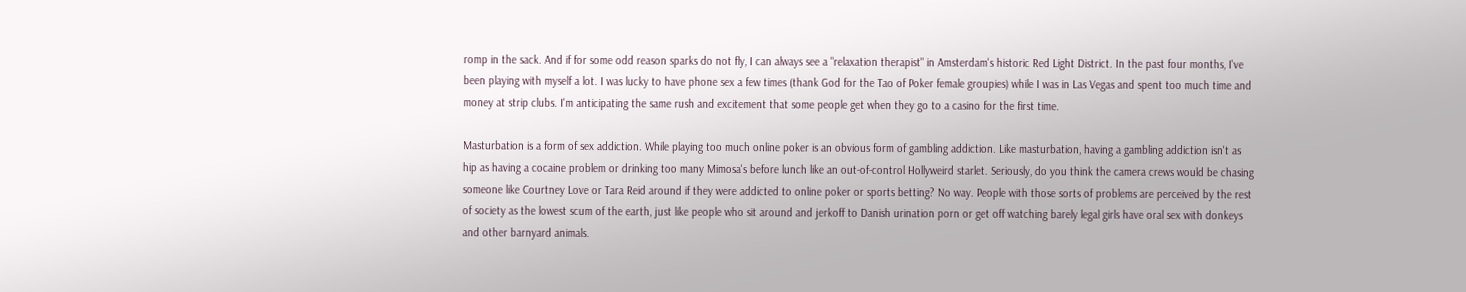romp in the sack. And if for some odd reason sparks do not fly, I can always see a "relaxation therapist" in Amsterdam's historic Red Light District. In the past four months, I've been playing with myself a lot. I was lucky to have phone sex a few times (thank God for the Tao of Poker female groupies) while I was in Las Vegas and spent too much time and money at strip clubs. I'm anticipating the same rush and excitement that some people get when they go to a casino for the first time.

Masturbation is a form of sex addiction. While playing too much online poker is an obvious form of gambling addiction. Like masturbation, having a gambling addiction isn't as hip as having a cocaine problem or drinking too many Mimosa's before lunch like an out-of-control Hollyweird starlet. Seriously, do you think the camera crews would be chasing someone like Courtney Love or Tara Reid around if they were addicted to online poker or sports betting? No way. People with those sorts of problems are perceived by the rest of society as the lowest scum of the earth, just like people who sit around and jerkoff to Danish urination porn or get off watching barely legal girls have oral sex with donkeys and other barnyard animals.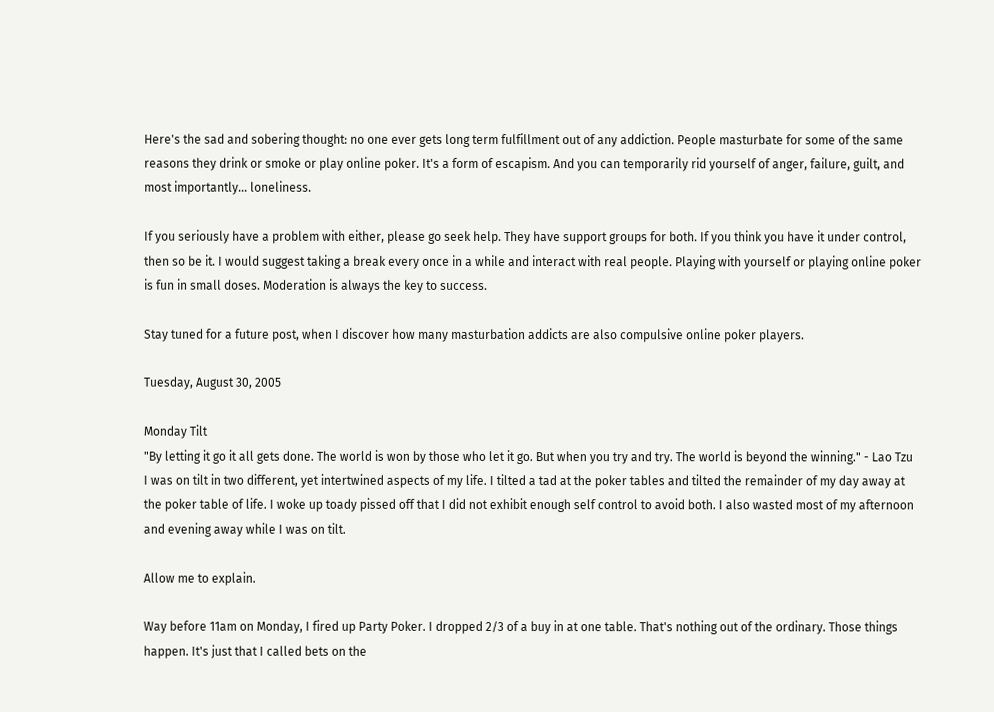Here's the sad and sobering thought: no one ever gets long term fulfillment out of any addiction. People masturbate for some of the same reasons they drink or smoke or play online poker. It's a form of escapism. And you can temporarily rid yourself of anger, failure, guilt, and most importantly... loneliness.

If you seriously have a problem with either, please go seek help. They have support groups for both. If you think you have it under control, then so be it. I would suggest taking a break every once in a while and interact with real people. Playing with yourself or playing online poker is fun in small doses. Moderation is always the key to success.

Stay tuned for a future post, when I discover how many masturbation addicts are also compulsive online poker players.

Tuesday, August 30, 2005

Monday Tilt
"By letting it go it all gets done. The world is won by those who let it go. But when you try and try. The world is beyond the winning." - Lao Tzu
I was on tilt in two different, yet intertwined aspects of my life. I tilted a tad at the poker tables and tilted the remainder of my day away at the poker table of life. I woke up toady pissed off that I did not exhibit enough self control to avoid both. I also wasted most of my afternoon and evening away while I was on tilt.

Allow me to explain.

Way before 11am on Monday, I fired up Party Poker. I dropped 2/3 of a buy in at one table. That's nothing out of the ordinary. Those things happen. It's just that I called bets on the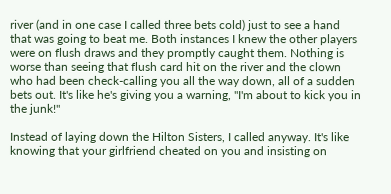river (and in one case I called three bets cold) just to see a hand that was going to beat me. Both instances I knew the other players were on flush draws and they promptly caught them. Nothing is worse than seeing that flush card hit on the river and the clown who had been check-calling you all the way down, all of a sudden bets out. It's like he's giving you a warning, "I'm about to kick you in the junk!"

Instead of laying down the Hilton Sisters, I called anyway. It's like knowing that your girlfriend cheated on you and insisting on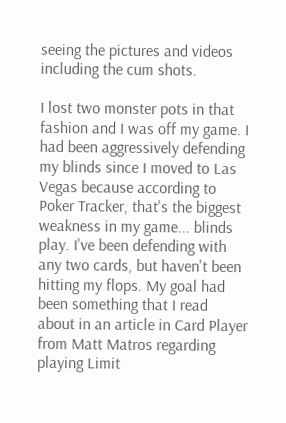seeing the pictures and videos including the cum shots.

I lost two monster pots in that fashion and I was off my game. I had been aggressively defending my blinds since I moved to Las Vegas because according to Poker Tracker, that's the biggest weakness in my game... blinds play. I've been defending with any two cards, but haven't been hitting my flops. My goal had been something that I read about in an article in Card Player from Matt Matros regarding playing Limit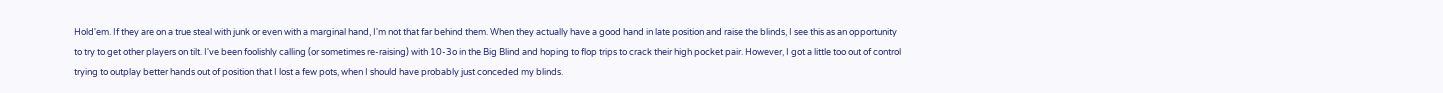Hold'em. If they are on a true steal with junk or even with a marginal hand, I'm not that far behind them. When they actually have a good hand in late position and raise the blinds, I see this as an opportunity to try to get other players on tilt. I've been foolishly calling (or sometimes re-raising) with 10-3o in the Big Blind and hoping to flop trips to crack their high pocket pair. However, I got a little too out of control trying to outplay better hands out of position that I lost a few pots, when I should have probably just conceded my blinds.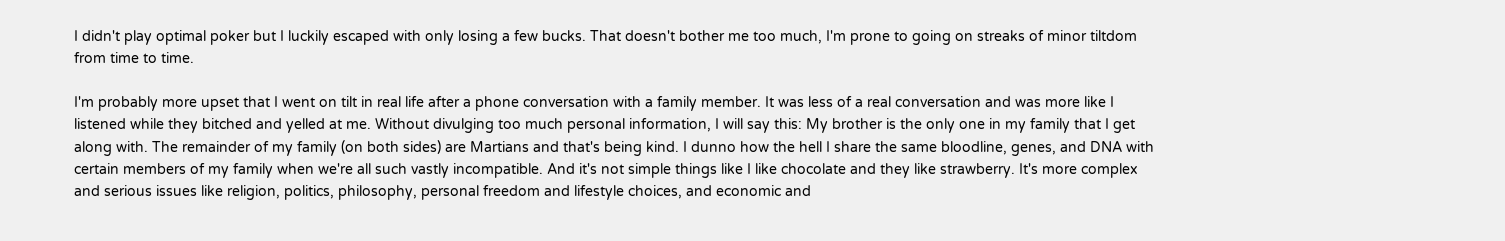I didn't play optimal poker but I luckily escaped with only losing a few bucks. That doesn't bother me too much, I'm prone to going on streaks of minor tiltdom from time to time.

I'm probably more upset that I went on tilt in real life after a phone conversation with a family member. It was less of a real conversation and was more like I listened while they bitched and yelled at me. Without divulging too much personal information, I will say this: My brother is the only one in my family that I get along with. The remainder of my family (on both sides) are Martians and that's being kind. I dunno how the hell I share the same bloodline, genes, and DNA with certain members of my family when we're all such vastly incompatible. And it's not simple things like I like chocolate and they like strawberry. It's more complex and serious issues like religion, politics, philosophy, personal freedom and lifestyle choices, and economic and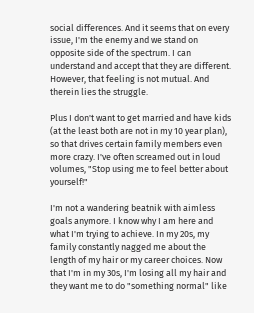social differences. And it seems that on every issue, I'm the enemy and we stand on opposite side of the spectrum. I can understand and accept that they are different. However, that feeling is not mutual. And therein lies the struggle.

Plus I don't want to get married and have kids (at the least both are not in my 10 year plan), so that drives certain family members even more crazy. I've often screamed out in loud volumes, "Stop using me to feel better about yourself!"

I'm not a wandering beatnik with aimless goals anymore. I know why I am here and what I'm trying to achieve. In my 20s, my family constantly nagged me about the length of my hair or my career choices. Now that I'm in my 30s, I'm losing all my hair and they want me to do "something normal" like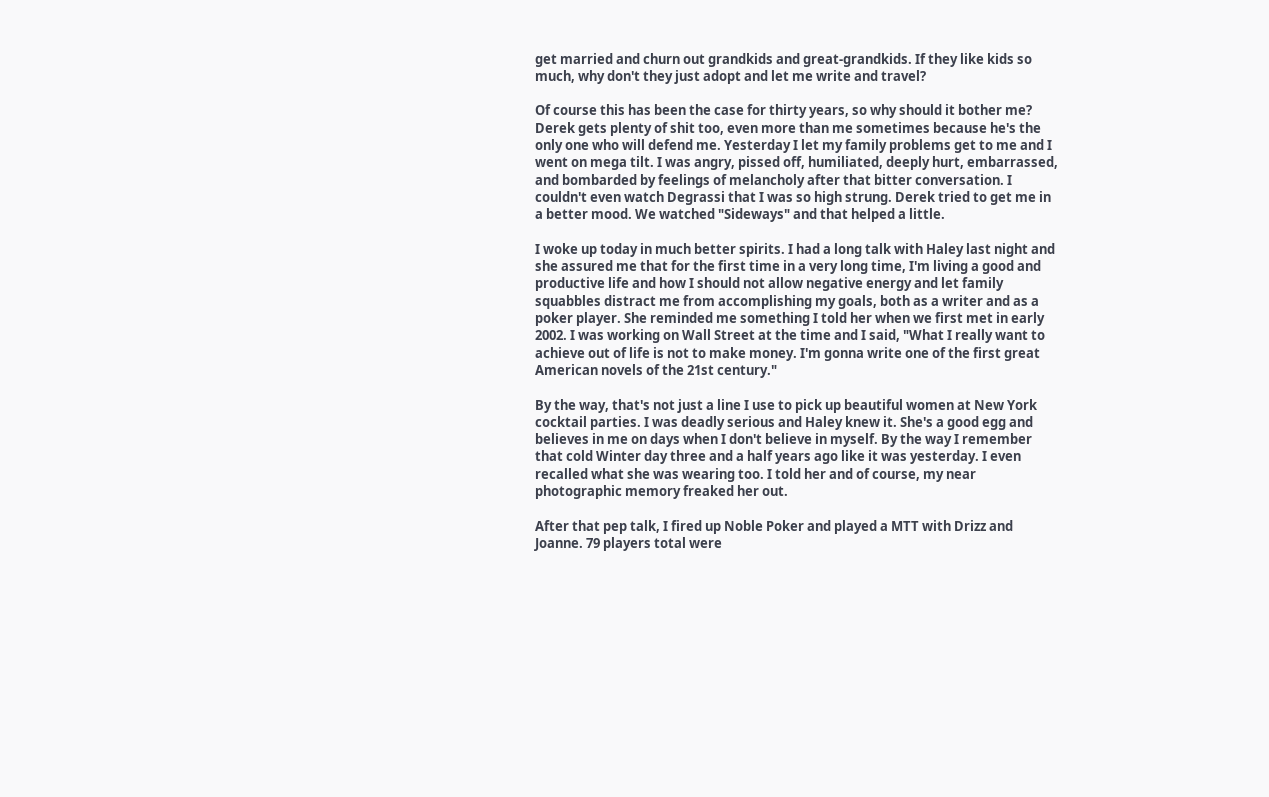get married and churn out grandkids and great-grandkids. If they like kids so much, why don't they just adopt and let me write and travel?

Of course this has been the case for thirty years, so why should it bother me? Derek gets plenty of shit too, even more than me sometimes because he's the only one who will defend me. Yesterday I let my family problems get to me and I went on mega tilt. I was angry, pissed off, humiliated, deeply hurt, embarrassed, and bombarded by feelings of melancholy after that bitter conversation. I couldn't even watch Degrassi that I was so high strung. Derek tried to get me in a better mood. We watched "Sideways" and that helped a little.

I woke up today in much better spirits. I had a long talk with Haley last night and she assured me that for the first time in a very long time, I'm living a good and productive life and how I should not allow negative energy and let family squabbles distract me from accomplishing my goals, both as a writer and as a poker player. She reminded me something I told her when we first met in early 2002. I was working on Wall Street at the time and I said, "What I really want to achieve out of life is not to make money. I'm gonna write one of the first great American novels of the 21st century."

By the way, that's not just a line I use to pick up beautiful women at New York cocktail parties. I was deadly serious and Haley knew it. She's a good egg and believes in me on days when I don't believe in myself. By the way I remember that cold Winter day three and a half years ago like it was yesterday. I even recalled what she was wearing too. I told her and of course, my near photographic memory freaked her out.

After that pep talk, I fired up Noble Poker and played a MTT with Drizz and Joanne. 79 players total were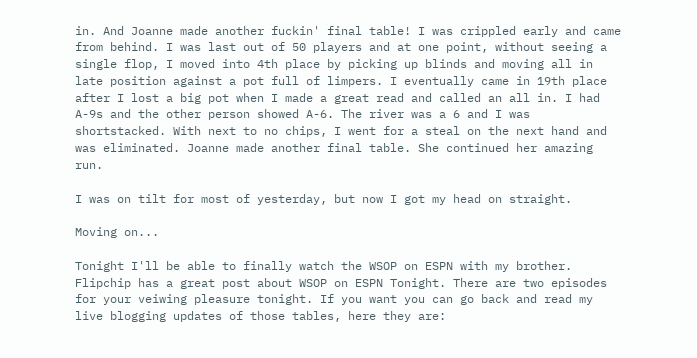in. And Joanne made another fuckin' final table! I was crippled early and came from behind. I was last out of 50 players and at one point, without seeing a single flop, I moved into 4th place by picking up blinds and moving all in late position against a pot full of limpers. I eventually came in 19th place after I lost a big pot when I made a great read and called an all in. I had A-9s and the other person showed A-6. The river was a 6 and I was shortstacked. With next to no chips, I went for a steal on the next hand and was eliminated. Joanne made another final table. She continued her amazing run.

I was on tilt for most of yesterday, but now I got my head on straight.

Moving on...

Tonight I'll be able to finally watch the WSOP on ESPN with my brother. Flipchip has a great post about WSOP on ESPN Tonight. There are two episodes for your veiwing pleasure tonight. If you want you can go back and read my live blogging updates of those tables, here they are: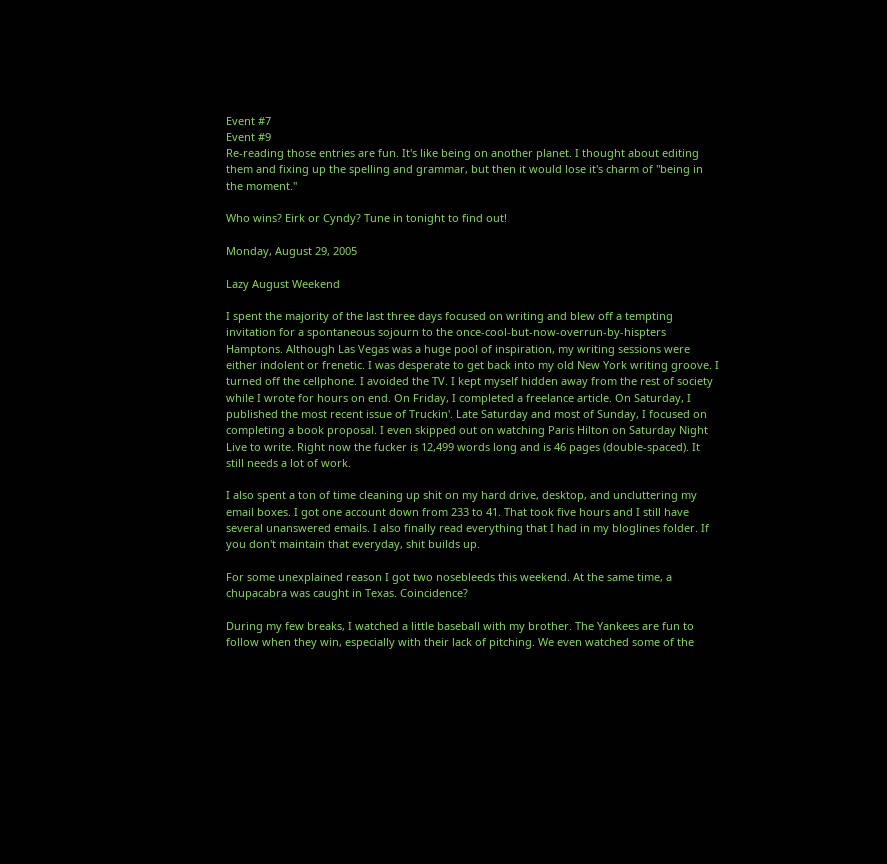Event #7
Event #9
Re-reading those entries are fun. It's like being on another planet. I thought about editing them and fixing up the spelling and grammar, but then it would lose it's charm of "being in the moment."

Who wins? Eirk or Cyndy? Tune in tonight to find out!

Monday, August 29, 2005

Lazy August Weekend

I spent the majority of the last three days focused on writing and blew off a tempting invitation for a spontaneous sojourn to the once-cool-but-now-overrun-by-hispters Hamptons. Although Las Vegas was a huge pool of inspiration, my writing sessions were either indolent or frenetic. I was desperate to get back into my old New York writing groove. I turned off the cellphone. I avoided the TV. I kept myself hidden away from the rest of society while I wrote for hours on end. On Friday, I completed a freelance article. On Saturday, I published the most recent issue of Truckin'. Late Saturday and most of Sunday, I focused on completing a book proposal. I even skipped out on watching Paris Hilton on Saturday Night Live to write. Right now the fucker is 12,499 words long and is 46 pages (double-spaced). It still needs a lot of work.

I also spent a ton of time cleaning up shit on my hard drive, desktop, and uncluttering my email boxes. I got one account down from 233 to 41. That took five hours and I still have several unanswered emails. I also finally read everything that I had in my bloglines folder. If you don't maintain that everyday, shit builds up.

For some unexplained reason I got two nosebleeds this weekend. At the same time, a chupacabra was caught in Texas. Coincidence?

During my few breaks, I watched a little baseball with my brother. The Yankees are fun to follow when they win, especially with their lack of pitching. We even watched some of the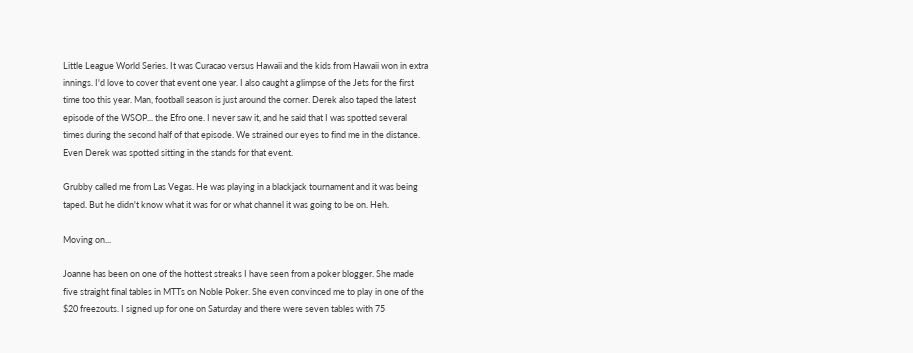Little League World Series. It was Curacao versus Hawaii and the kids from Hawaii won in extra innings. I'd love to cover that event one year. I also caught a glimpse of the Jets for the first time too this year. Man, football season is just around the corner. Derek also taped the latest episode of the WSOP... the Efro one. I never saw it, and he said that I was spotted several times during the second half of that episode. We strained our eyes to find me in the distance. Even Derek was spotted sitting in the stands for that event.

Grubby called me from Las Vegas. He was playing in a blackjack tournament and it was being taped. But he didn't know what it was for or what channel it was going to be on. Heh.

Moving on...

Joanne has been on one of the hottest streaks I have seen from a poker blogger. She made five straight final tables in MTTs on Noble Poker. She even convinced me to play in one of the $20 freezouts. I signed up for one on Saturday and there were seven tables with 75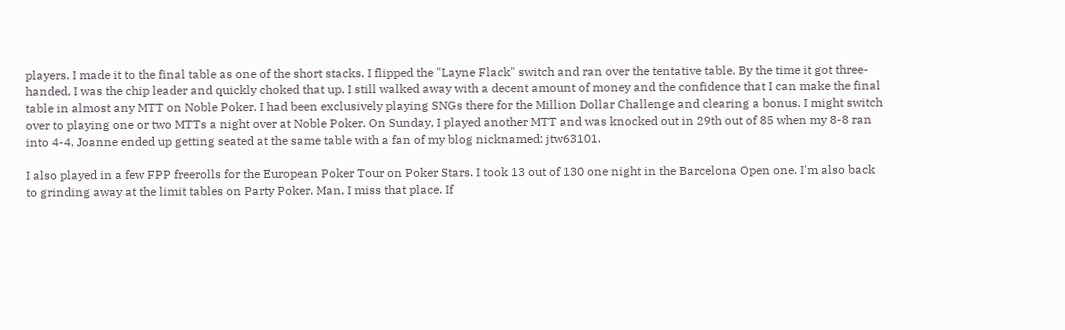players. I made it to the final table as one of the short stacks. I flipped the "Layne Flack" switch and ran over the tentative table. By the time it got three-handed, I was the chip leader and quickly choked that up. I still walked away with a decent amount of money and the confidence that I can make the final table in almost any MTT on Noble Poker. I had been exclusively playing SNGs there for the Million Dollar Challenge and clearing a bonus. I might switch over to playing one or two MTTs a night over at Noble Poker. On Sunday, I played another MTT and was knocked out in 29th out of 85 when my 8-8 ran into 4-4. Joanne ended up getting seated at the same table with a fan of my blog nicknamed: jtw63101.

I also played in a few FPP freerolls for the European Poker Tour on Poker Stars. I took 13 out of 130 one night in the Barcelona Open one. I'm also back to grinding away at the limit tables on Party Poker. Man, I miss that place. If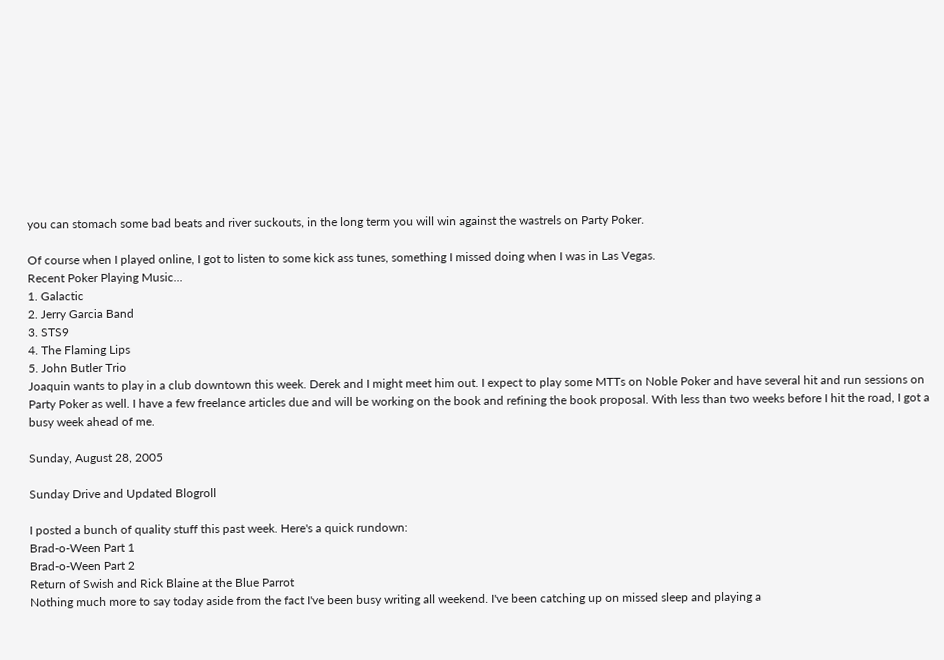you can stomach some bad beats and river suckouts, in the long term you will win against the wastrels on Party Poker.

Of course when I played online, I got to listen to some kick ass tunes, something I missed doing when I was in Las Vegas.
Recent Poker Playing Music...
1. Galactic
2. Jerry Garcia Band
3. STS9
4. The Flaming Lips
5. John Butler Trio
Joaquin wants to play in a club downtown this week. Derek and I might meet him out. I expect to play some MTTs on Noble Poker and have several hit and run sessions on Party Poker as well. I have a few freelance articles due and will be working on the book and refining the book proposal. With less than two weeks before I hit the road, I got a busy week ahead of me.

Sunday, August 28, 2005

Sunday Drive and Updated Blogroll

I posted a bunch of quality stuff this past week. Here's a quick rundown:
Brad-o-Ween Part 1
Brad-o-Ween Part 2
Return of Swish and Rick Blaine at the Blue Parrot
Nothing much more to say today aside from the fact I've been busy writing all weekend. I've been catching up on missed sleep and playing a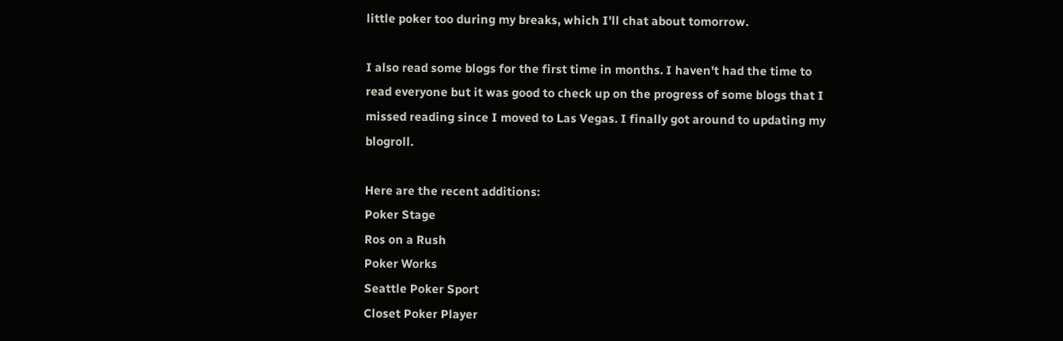little poker too during my breaks, which I'll chat about tomorrow.

I also read some blogs for the first time in months. I haven't had the time to read everyone but it was good to check up on the progress of some blogs that I missed reading since I moved to Las Vegas. I finally got around to updating my blogroll.

Here are the recent additions:
Poker Stage
Ros on a Rush
Poker Works
Seattle Poker Sport
Closet Poker Player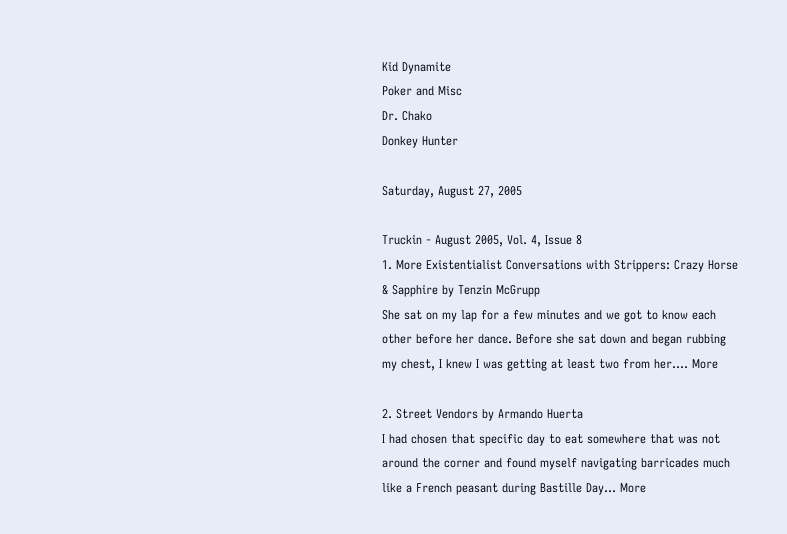Kid Dynamite
Poker and Misc
Dr. Chako
Donkey Hunter

Saturday, August 27, 2005

Truckin - August 2005, Vol. 4, Issue 8
1. More Existentialist Conversations with Strippers: Crazy Horse & Sapphire by Tenzin McGrupp
She sat on my lap for a few minutes and we got to know each other before her dance. Before she sat down and began rubbing my chest, I knew I was getting at least two from her.... More

2. Street Vendors by Armando Huerta
I had chosen that specific day to eat somewhere that was not around the corner and found myself navigating barricades much like a French peasant during Bastille Day... More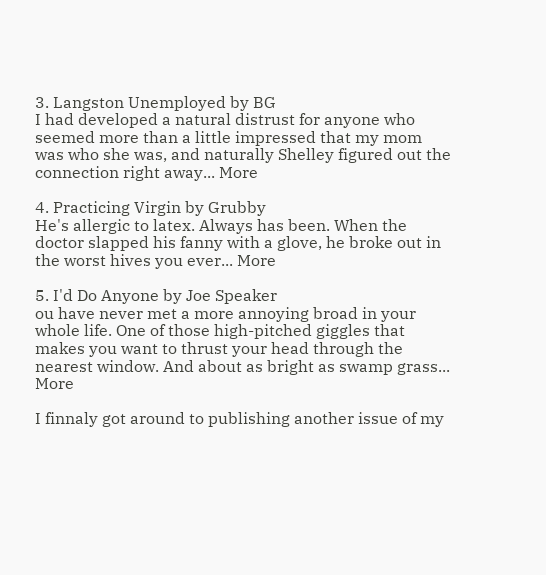3. Langston Unemployed by BG
I had developed a natural distrust for anyone who seemed more than a little impressed that my mom was who she was, and naturally Shelley figured out the connection right away... More

4. Practicing Virgin by Grubby
He's allergic to latex. Always has been. When the doctor slapped his fanny with a glove, he broke out in the worst hives you ever... More

5. I'd Do Anyone by Joe Speaker
ou have never met a more annoying broad in your whole life. One of those high-pitched giggles that makes you want to thrust your head through the nearest window. And about as bright as swamp grass... More

I finnaly got around to publishing another issue of my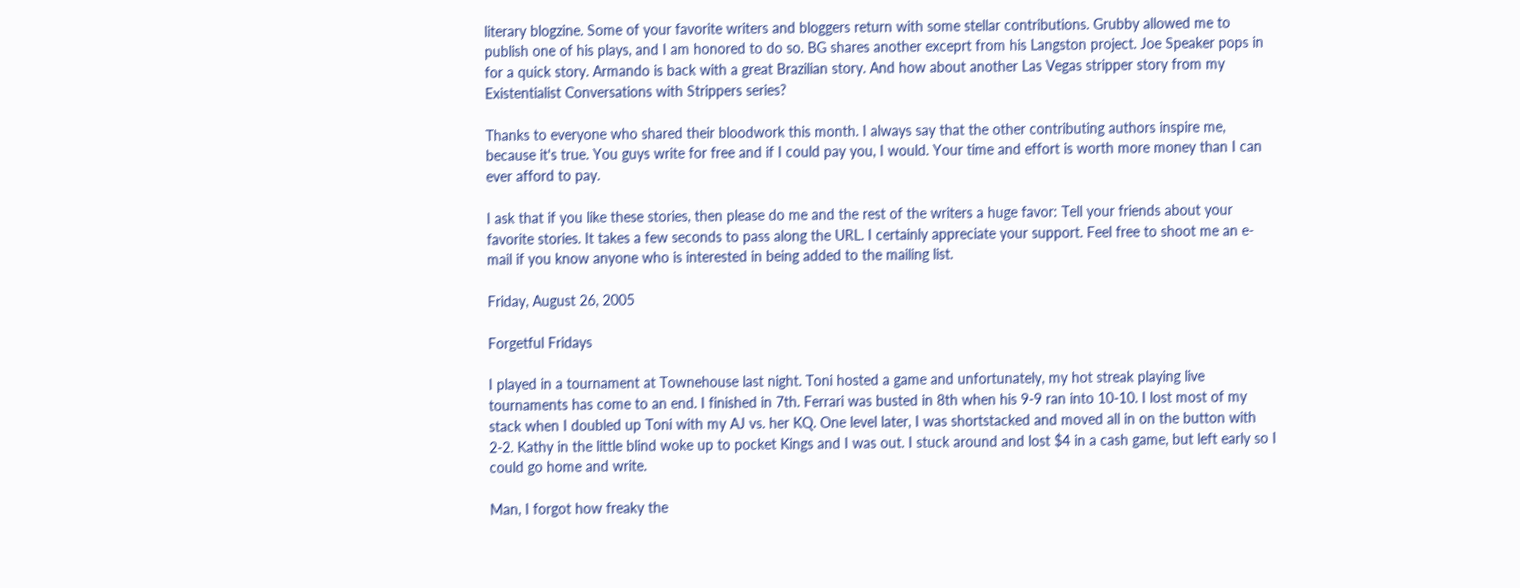literary blogzine. Some of your favorite writers and bloggers return with some stellar contributions. Grubby allowed me to publish one of his plays, and I am honored to do so. BG shares another exceprt from his Langston project. Joe Speaker pops in for a quick story. Armando is back with a great Brazilian story. And how about another Las Vegas stripper story from my Existentialist Conversations with Strippers series?

Thanks to everyone who shared their bloodwork this month. I always say that the other contributing authors inspire me, because it's true. You guys write for free and if I could pay you, I would. Your time and effort is worth more money than I can ever afford to pay.

I ask that if you like these stories, then please do me and the rest of the writers a huge favor: Tell your friends about your favorite stories. It takes a few seconds to pass along the URL. I certainly appreciate your support. Feel free to shoot me an e-mail if you know anyone who is interested in being added to the mailing list.

Friday, August 26, 2005

Forgetful Fridays

I played in a tournament at Townehouse last night. Toni hosted a game and unfortunately, my hot streak playing live tournaments has come to an end. I finished in 7th. Ferrari was busted in 8th when his 9-9 ran into 10-10. I lost most of my stack when I doubled up Toni with my AJ vs. her KQ. One level later, I was shortstacked and moved all in on the button with 2-2. Kathy in the little blind woke up to pocket Kings and I was out. I stuck around and lost $4 in a cash game, but left early so I could go home and write.

Man, I forgot how freaky the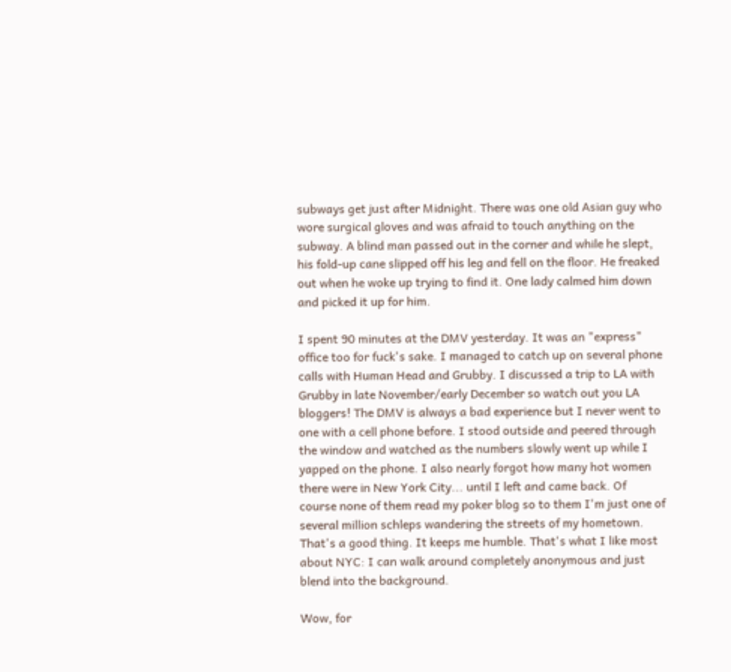subways get just after Midnight. There was one old Asian guy who wore surgical gloves and was afraid to touch anything on the subway. A blind man passed out in the corner and while he slept, his fold-up cane slipped off his leg and fell on the floor. He freaked out when he woke up trying to find it. One lady calmed him down and picked it up for him.

I spent 90 minutes at the DMV yesterday. It was an "express" office too for fuck's sake. I managed to catch up on several phone calls with Human Head and Grubby. I discussed a trip to LA with Grubby in late November/early December so watch out you LA bloggers! The DMV is always a bad experience but I never went to one with a cell phone before. I stood outside and peered through the window and watched as the numbers slowly went up while I yapped on the phone. I also nearly forgot how many hot women there were in New York City... until I left and came back. Of course none of them read my poker blog so to them I'm just one of several million schleps wandering the streets of my hometown. That's a good thing. It keeps me humble. That's what I like most about NYC: I can walk around completely anonymous and just blend into the background.

Wow, for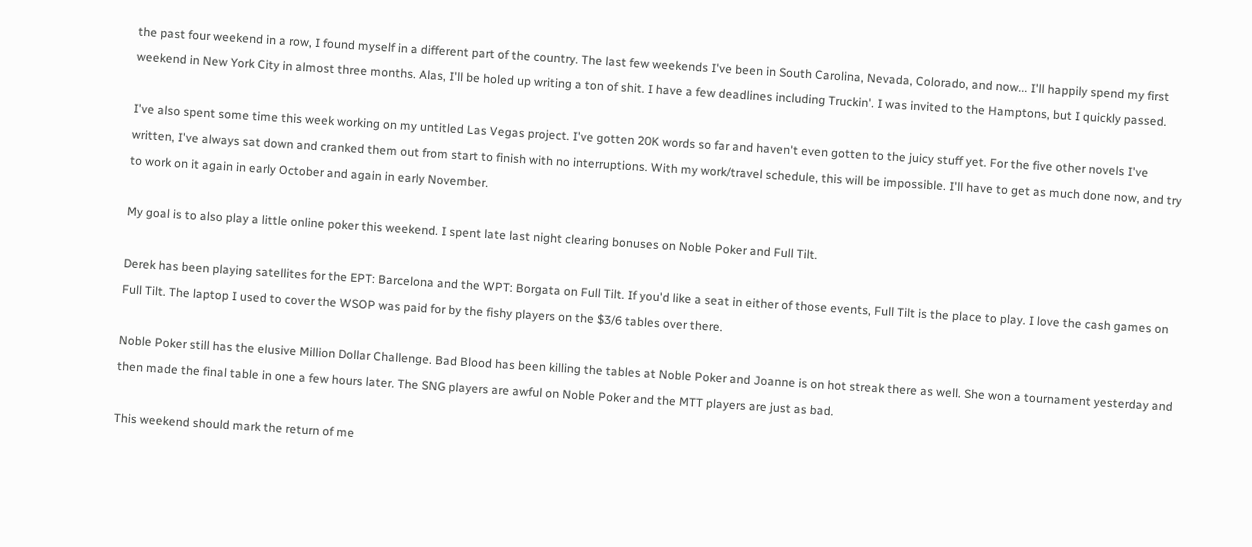the past four weekend in a row, I found myself in a different part of the country. The last few weekends I've been in South Carolina, Nevada, Colorado, and now... I'll happily spend my first weekend in New York City in almost three months. Alas, I'll be holed up writing a ton of shit. I have a few deadlines including Truckin'. I was invited to the Hamptons, but I quickly passed.

I've also spent some time this week working on my untitled Las Vegas project. I've gotten 20K words so far and haven't even gotten to the juicy stuff yet. For the five other novels I've written, I've always sat down and cranked them out from start to finish with no interruptions. With my work/travel schedule, this will be impossible. I'll have to get as much done now, and try to work on it again in early October and again in early November.

My goal is to also play a little online poker this weekend. I spent late last night clearing bonuses on Noble Poker and Full Tilt.

Derek has been playing satellites for the EPT: Barcelona and the WPT: Borgata on Full Tilt. If you'd like a seat in either of those events, Full Tilt is the place to play. I love the cash games on Full Tilt. The laptop I used to cover the WSOP was paid for by the fishy players on the $3/6 tables over there.

Noble Poker still has the elusive Million Dollar Challenge. Bad Blood has been killing the tables at Noble Poker and Joanne is on hot streak there as well. She won a tournament yesterday and then made the final table in one a few hours later. The SNG players are awful on Noble Poker and the MTT players are just as bad.

This weekend should mark the return of me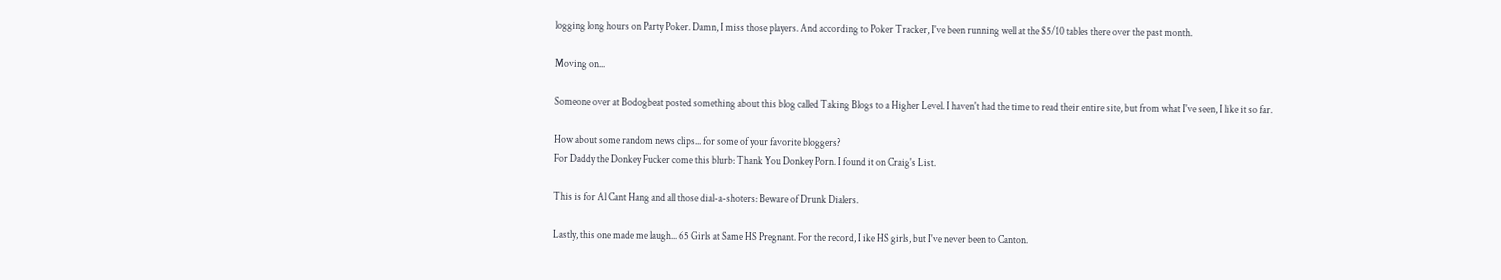logging long hours on Party Poker. Damn, I miss those players. And according to Poker Tracker, I've been running well at the $5/10 tables there over the past month.

Moving on...

Someone over at Bodogbeat posted something about this blog called Taking Blogs to a Higher Level. I haven't had the time to read their entire site, but from what I've seen, I like it so far.

How about some random news clips... for some of your favorite bloggers?
For Daddy the Donkey Fucker come this blurb: Thank You Donkey Porn. I found it on Craig's List.

This is for Al Cant Hang and all those dial-a-shoters: Beware of Drunk Dialers.

Lastly, this one made me laugh... 65 Girls at Same HS Pregnant. For the record, I ike HS girls, but I've never been to Canton.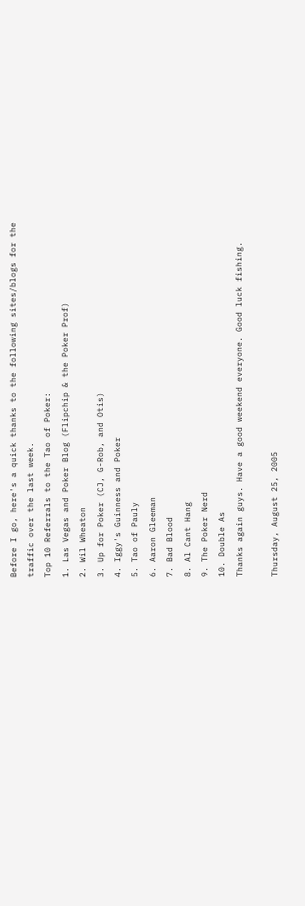Before I go, here's a quick thanks to the following sites/blogs for the traffic over the last week.
Top 10 Referrals to the Tao of Poker:
1. Las Vegas and Poker Blog (Flipchip & the Poker Prof)
2. Wil Wheaton
3. Up for Poker (CJ, G-Rob, and Otis)
4. Iggy's Guinness and Poker
5. Tao of Pauly
6. Aaron Gleeman
7. Bad Blood
8. Al Cant Hang
9. The Poker Nerd
10. Double As
Thanks again guys. Have a good weekend everyone. Good luck fishing.

Thursday, August 25, 2005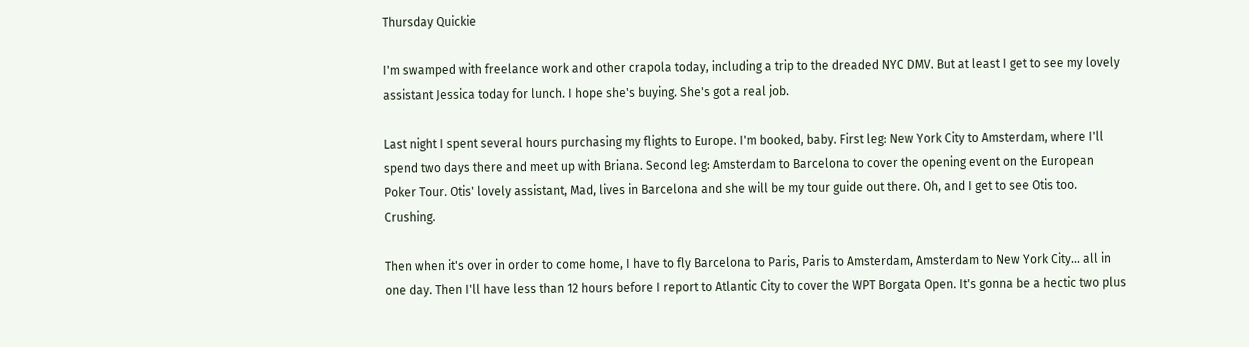Thursday Quickie

I'm swamped with freelance work and other crapola today, including a trip to the dreaded NYC DMV. But at least I get to see my lovely assistant Jessica today for lunch. I hope she's buying. She's got a real job.

Last night I spent several hours purchasing my flights to Europe. I'm booked, baby. First leg: New York City to Amsterdam, where I'll spend two days there and meet up with Briana. Second leg: Amsterdam to Barcelona to cover the opening event on the European Poker Tour. Otis' lovely assistant, Mad, lives in Barcelona and she will be my tour guide out there. Oh, and I get to see Otis too. Crushing.

Then when it's over in order to come home, I have to fly Barcelona to Paris, Paris to Amsterdam, Amsterdam to New York City... all in one day. Then I'll have less than 12 hours before I report to Atlantic City to cover the WPT Borgata Open. It's gonna be a hectic two plus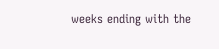weeks ending with the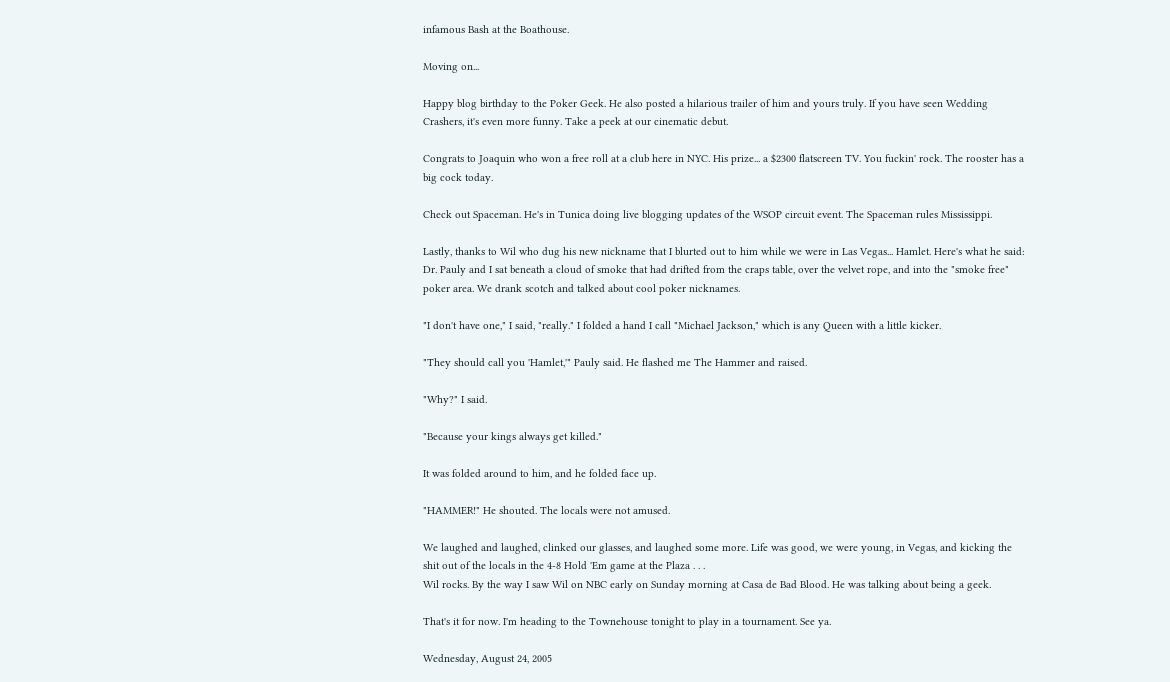infamous Bash at the Boathouse.

Moving on...

Happy blog birthday to the Poker Geek. He also posted a hilarious trailer of him and yours truly. If you have seen Wedding Crashers, it's even more funny. Take a peek at our cinematic debut.

Congrats to Joaquin who won a free roll at a club here in NYC. His prize... a $2300 flatscreen TV. You fuckin' rock. The rooster has a big cock today.

Check out Spaceman. He's in Tunica doing live blogging updates of the WSOP circuit event. The Spaceman rules Mississippi.

Lastly, thanks to Wil who dug his new nickname that I blurted out to him while we were in Las Vegas... Hamlet. Here's what he said:
Dr. Pauly and I sat beneath a cloud of smoke that had drifted from the craps table, over the velvet rope, and into the "smoke free" poker area. We drank scotch and talked about cool poker nicknames.

"I don't have one," I said, "really." I folded a hand I call "Michael Jackson," which is any Queen with a little kicker.

"They should call you 'Hamlet,'" Pauly said. He flashed me The Hammer and raised.

"Why?" I said.

"Because your kings always get killed."

It was folded around to him, and he folded face up.

"HAMMER!" He shouted. The locals were not amused.

We laughed and laughed, clinked our glasses, and laughed some more. Life was good, we were young, in Vegas, and kicking the shit out of the locals in the 4-8 Hold 'Em game at the Plaza . . .
Wil rocks. By the way I saw Wil on NBC early on Sunday morning at Casa de Bad Blood. He was talking about being a geek.

That's it for now. I'm heading to the Townehouse tonight to play in a tournament. See ya.

Wednesday, August 24, 2005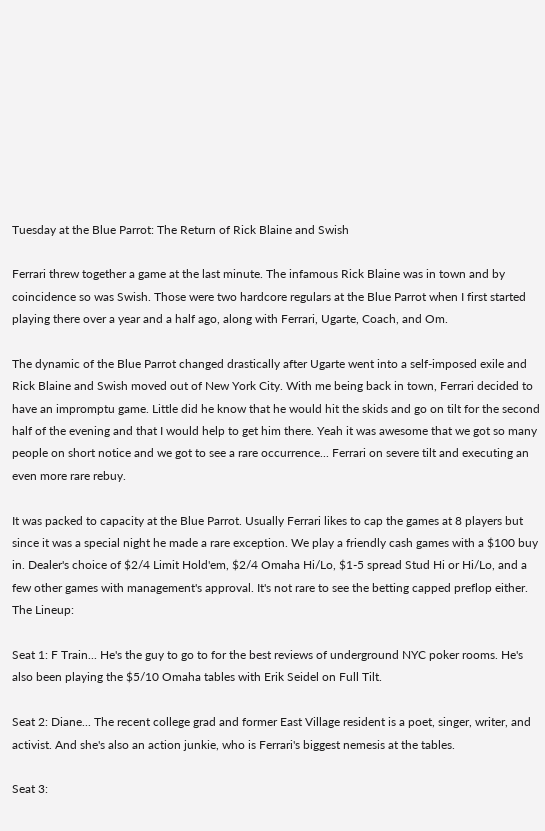Tuesday at the Blue Parrot: The Return of Rick Blaine and Swish

Ferrari threw together a game at the last minute. The infamous Rick Blaine was in town and by coincidence so was Swish. Those were two hardcore regulars at the Blue Parrot when I first started playing there over a year and a half ago, along with Ferrari, Ugarte, Coach, and Om.

The dynamic of the Blue Parrot changed drastically after Ugarte went into a self-imposed exile and Rick Blaine and Swish moved out of New York City. With me being back in town, Ferrari decided to have an impromptu game. Little did he know that he would hit the skids and go on tilt for the second half of the evening and that I would help to get him there. Yeah it was awesome that we got so many people on short notice and we got to see a rare occurrence... Ferrari on severe tilt and executing an even more rare rebuy.

It was packed to capacity at the Blue Parrot. Usually Ferrari likes to cap the games at 8 players but since it was a special night he made a rare exception. We play a friendly cash games with a $100 buy in. Dealer's choice of $2/4 Limit Hold'em, $2/4 Omaha Hi/Lo, $1-5 spread Stud Hi or Hi/Lo, and a few other games with management's approval. It's not rare to see the betting capped preflop either.
The Lineup:

Seat 1: F Train... He's the guy to go to for the best reviews of underground NYC poker rooms. He's also been playing the $5/10 Omaha tables with Erik Seidel on Full Tilt.

Seat 2: Diane... The recent college grad and former East Village resident is a poet, singer, writer, and activist. And she's also an action junkie, who is Ferrari's biggest nemesis at the tables.

Seat 3: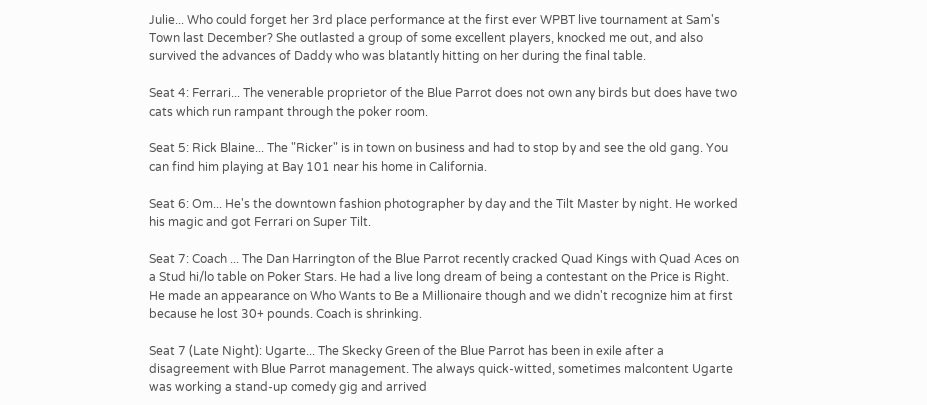Julie... Who could forget her 3rd place performance at the first ever WPBT live tournament at Sam's Town last December? She outlasted a group of some excellent players, knocked me out, and also survived the advances of Daddy who was blatantly hitting on her during the final table.

Seat 4: Ferrari... The venerable proprietor of the Blue Parrot does not own any birds but does have two cats which run rampant through the poker room.

Seat 5: Rick Blaine... The "Ricker" is in town on business and had to stop by and see the old gang. You can find him playing at Bay 101 near his home in California.

Seat 6: Om... He's the downtown fashion photographer by day and the Tilt Master by night. He worked his magic and got Ferrari on Super Tilt.

Seat 7: Coach ... The Dan Harrington of the Blue Parrot recently cracked Quad Kings with Quad Aces on a Stud hi/lo table on Poker Stars. He had a live long dream of being a contestant on the Price is Right. He made an appearance on Who Wants to Be a Millionaire though and we didn't recognize him at first because he lost 30+ pounds. Coach is shrinking.

Seat 7 (Late Night): Ugarte... The Skecky Green of the Blue Parrot has been in exile after a disagreement with Blue Parrot management. The always quick-witted, sometimes malcontent Ugarte was working a stand-up comedy gig and arrived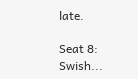late.

Seat 8: Swish...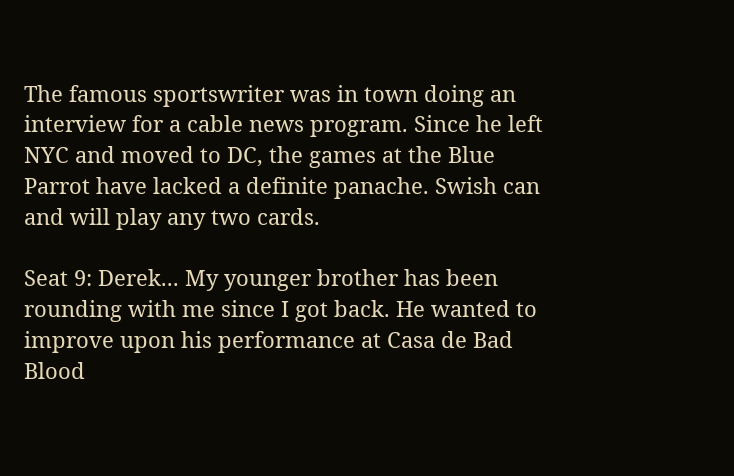The famous sportswriter was in town doing an interview for a cable news program. Since he left NYC and moved to DC, the games at the Blue Parrot have lacked a definite panache. Swish can and will play any two cards.

Seat 9: Derek... My younger brother has been rounding with me since I got back. He wanted to improve upon his performance at Casa de Bad Blood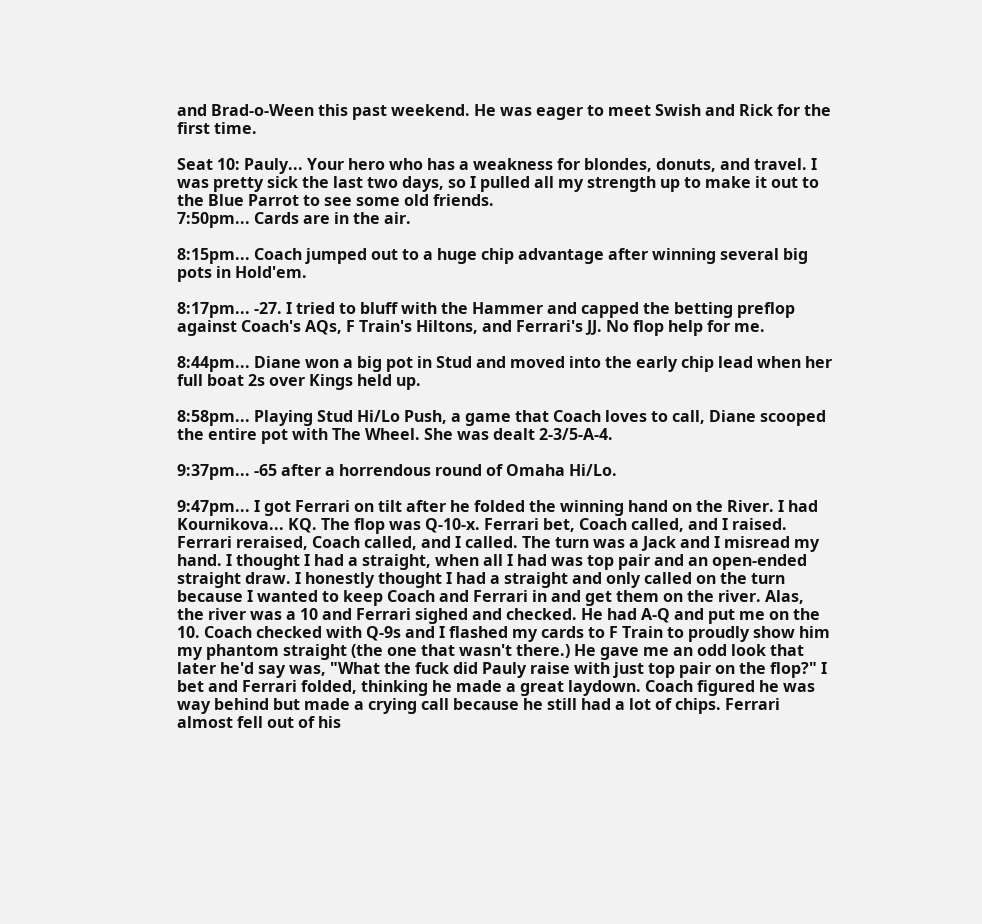and Brad-o-Ween this past weekend. He was eager to meet Swish and Rick for the first time.

Seat 10: Pauly... Your hero who has a weakness for blondes, donuts, and travel. I was pretty sick the last two days, so I pulled all my strength up to make it out to the Blue Parrot to see some old friends.
7:50pm... Cards are in the air.

8:15pm... Coach jumped out to a huge chip advantage after winning several big pots in Hold'em.

8:17pm... -27. I tried to bluff with the Hammer and capped the betting preflop against Coach's AQs, F Train's Hiltons, and Ferrari's JJ. No flop help for me.

8:44pm... Diane won a big pot in Stud and moved into the early chip lead when her full boat 2s over Kings held up.

8:58pm... Playing Stud Hi/Lo Push, a game that Coach loves to call, Diane scooped the entire pot with The Wheel. She was dealt 2-3/5-A-4.

9:37pm... -65 after a horrendous round of Omaha Hi/Lo.

9:47pm... I got Ferrari on tilt after he folded the winning hand on the River. I had Kournikova... KQ. The flop was Q-10-x. Ferrari bet, Coach called, and I raised. Ferrari reraised, Coach called, and I called. The turn was a Jack and I misread my hand. I thought I had a straight, when all I had was top pair and an open-ended straight draw. I honestly thought I had a straight and only called on the turn because I wanted to keep Coach and Ferrari in and get them on the river. Alas, the river was a 10 and Ferrari sighed and checked. He had A-Q and put me on the 10. Coach checked with Q-9s and I flashed my cards to F Train to proudly show him my phantom straight (the one that wasn't there.) He gave me an odd look that later he'd say was, "What the fuck did Pauly raise with just top pair on the flop?" I bet and Ferrari folded, thinking he made a great laydown. Coach figured he was way behind but made a crying call because he still had a lot of chips. Ferrari almost fell out of his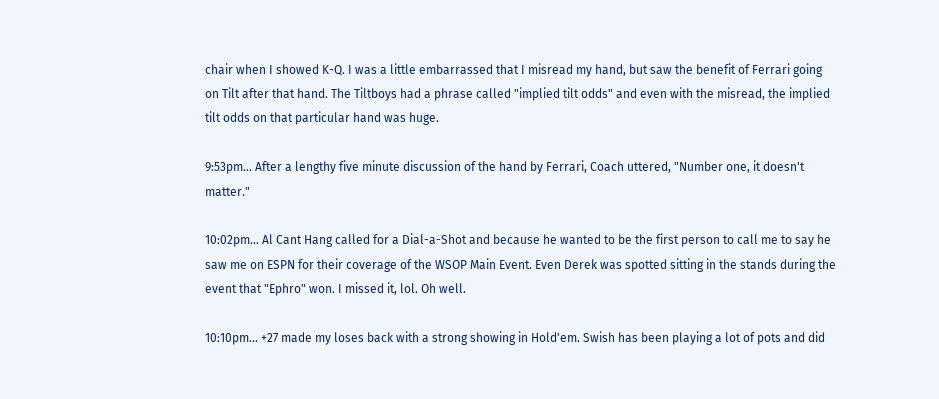chair when I showed K-Q. I was a little embarrassed that I misread my hand, but saw the benefit of Ferrari going on Tilt after that hand. The Tiltboys had a phrase called "implied tilt odds" and even with the misread, the implied tilt odds on that particular hand was huge.

9:53pm... After a lengthy five minute discussion of the hand by Ferrari, Coach uttered, "Number one, it doesn't matter."

10:02pm... Al Cant Hang called for a Dial-a-Shot and because he wanted to be the first person to call me to say he saw me on ESPN for their coverage of the WSOP Main Event. Even Derek was spotted sitting in the stands during the event that "Ephro" won. I missed it, lol. Oh well.

10:10pm... +27 made my loses back with a strong showing in Hold'em. Swish has been playing a lot of pots and did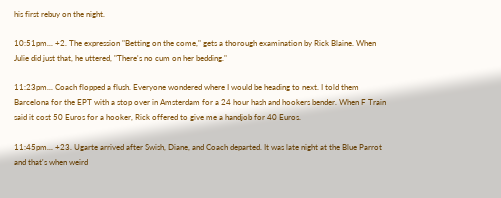his first rebuy on the night.

10:51pm... +2. The expression "Betting on the come," gets a thorough examination by Rick Blaine. When Julie did just that, he uttered, "There's no cum on her bedding."

11:23pm... Coach flopped a flush. Everyone wondered where I would be heading to next. I told them Barcelona for the EPT with a stop over in Amsterdam for a 24 hour hash and hookers bender. When F Train said it cost 50 Euros for a hooker, Rick offered to give me a handjob for 40 Euros.

11:45pm... +23. Ugarte arrived after Swish, Diane, and Coach departed. It was late night at the Blue Parrot and that's when weird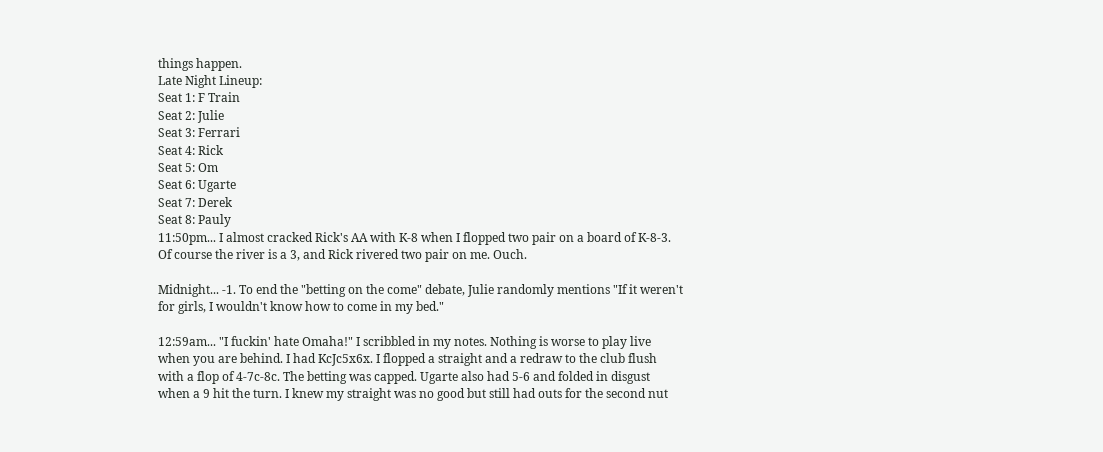things happen.
Late Night Lineup:
Seat 1: F Train
Seat 2: Julie
Seat 3: Ferrari
Seat 4: Rick
Seat 5: Om
Seat 6: Ugarte
Seat 7: Derek
Seat 8: Pauly
11:50pm... I almost cracked Rick's AA with K-8 when I flopped two pair on a board of K-8-3. Of course the river is a 3, and Rick rivered two pair on me. Ouch.

Midnight... -1. To end the "betting on the come" debate, Julie randomly mentions "If it weren't for girls, I wouldn't know how to come in my bed."

12:59am... "I fuckin' hate Omaha!" I scribbled in my notes. Nothing is worse to play live when you are behind. I had KcJc5x6x. I flopped a straight and a redraw to the club flush with a flop of 4-7c-8c. The betting was capped. Ugarte also had 5-6 and folded in disgust when a 9 hit the turn. I knew my straight was no good but still had outs for the second nut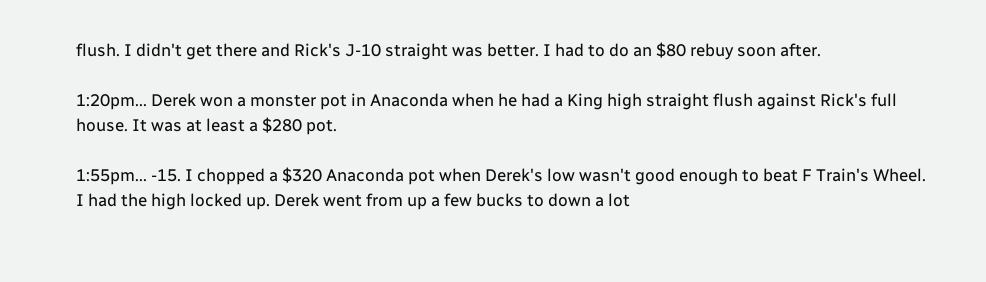flush. I didn't get there and Rick's J-10 straight was better. I had to do an $80 rebuy soon after.

1:20pm... Derek won a monster pot in Anaconda when he had a King high straight flush against Rick's full house. It was at least a $280 pot.

1:55pm... -15. I chopped a $320 Anaconda pot when Derek's low wasn't good enough to beat F Train's Wheel. I had the high locked up. Derek went from up a few bucks to down a lot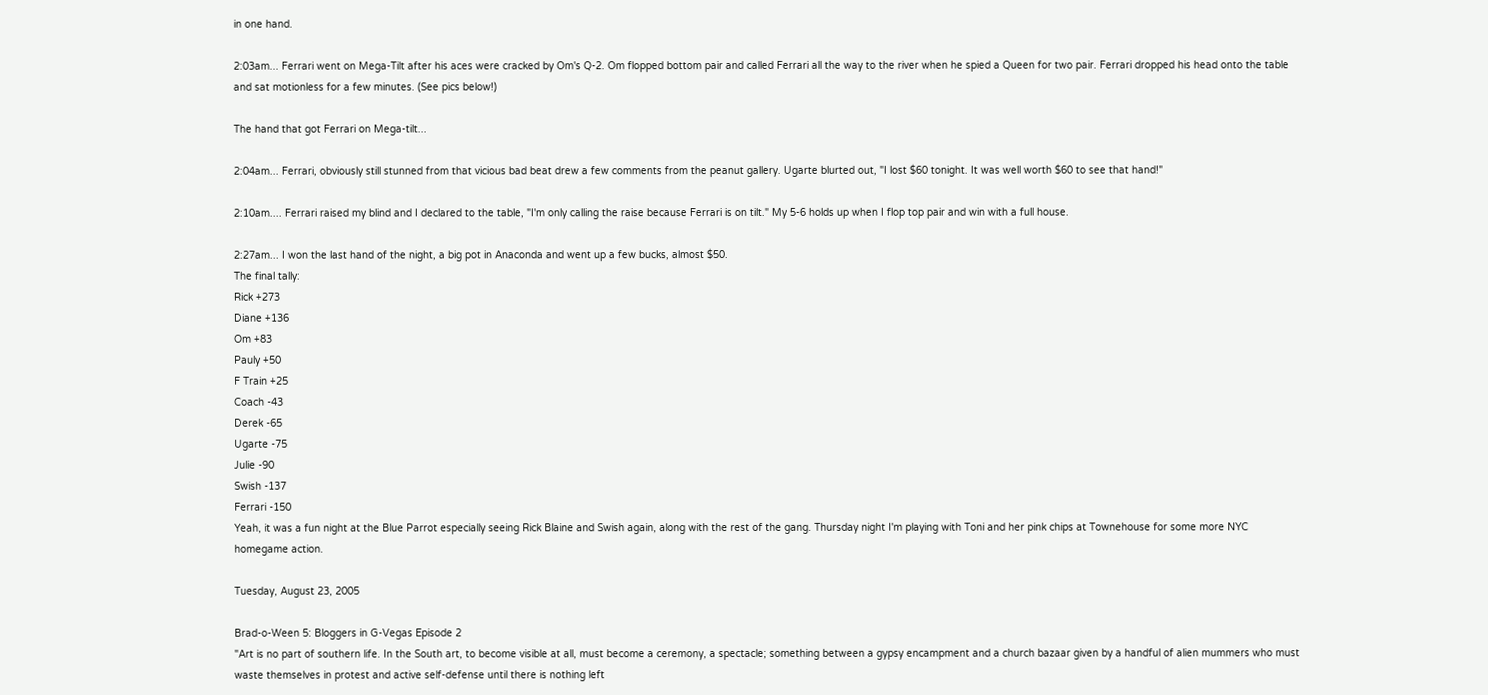in one hand.

2:03am... Ferrari went on Mega-Tilt after his aces were cracked by Om's Q-2. Om flopped bottom pair and called Ferrari all the way to the river when he spied a Queen for two pair. Ferrari dropped his head onto the table and sat motionless for a few minutes. (See pics below!)

The hand that got Ferrari on Mega-tilt...

2:04am... Ferrari, obviously still stunned from that vicious bad beat drew a few comments from the peanut gallery. Ugarte blurted out, "I lost $60 tonight. It was well worth $60 to see that hand!"

2:10am.... Ferrari raised my blind and I declared to the table, "I'm only calling the raise because Ferrari is on tilt." My 5-6 holds up when I flop top pair and win with a full house.

2:27am... I won the last hand of the night, a big pot in Anaconda and went up a few bucks, almost $50.
The final tally:
Rick +273
Diane +136
Om +83
Pauly +50
F Train +25
Coach -43
Derek -65
Ugarte -75
Julie -90
Swish -137
Ferrari -150
Yeah, it was a fun night at the Blue Parrot especially seeing Rick Blaine and Swish again, along with the rest of the gang. Thursday night I'm playing with Toni and her pink chips at Townehouse for some more NYC homegame action.

Tuesday, August 23, 2005

Brad-o-Ween 5: Bloggers in G-Vegas Episode 2
"Art is no part of southern life. In the South art, to become visible at all, must become a ceremony, a spectacle; something between a gypsy encampment and a church bazaar given by a handful of alien mummers who must waste themselves in protest and active self-defense until there is nothing left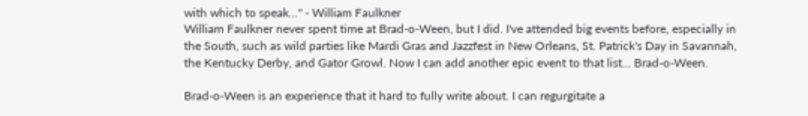with which to speak..." - William Faulkner
William Faulkner never spent time at Brad-o-Ween, but I did. I've attended big events before, especially in the South, such as wild parties like Mardi Gras and Jazzfest in New Orleans, St. Patrick's Day in Savannah, the Kentucky Derby, and Gator Growl. Now I can add another epic event to that list... Brad-o-Ween.

Brad-o-Ween is an experience that it hard to fully write about. I can regurgitate a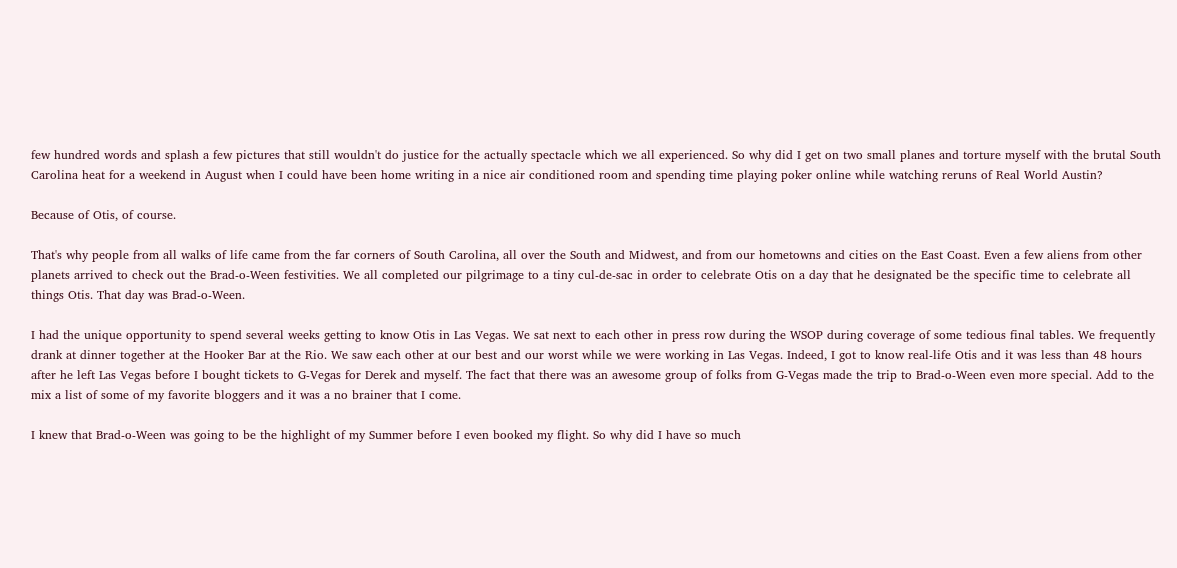few hundred words and splash a few pictures that still wouldn't do justice for the actually spectacle which we all experienced. So why did I get on two small planes and torture myself with the brutal South Carolina heat for a weekend in August when I could have been home writing in a nice air conditioned room and spending time playing poker online while watching reruns of Real World Austin?

Because of Otis, of course.

That's why people from all walks of life came from the far corners of South Carolina, all over the South and Midwest, and from our hometowns and cities on the East Coast. Even a few aliens from other planets arrived to check out the Brad-o-Ween festivities. We all completed our pilgrimage to a tiny cul-de-sac in order to celebrate Otis on a day that he designated be the specific time to celebrate all things Otis. That day was Brad-o-Ween.

I had the unique opportunity to spend several weeks getting to know Otis in Las Vegas. We sat next to each other in press row during the WSOP during coverage of some tedious final tables. We frequently drank at dinner together at the Hooker Bar at the Rio. We saw each other at our best and our worst while we were working in Las Vegas. Indeed, I got to know real-life Otis and it was less than 48 hours after he left Las Vegas before I bought tickets to G-Vegas for Derek and myself. The fact that there was an awesome group of folks from G-Vegas made the trip to Brad-o-Ween even more special. Add to the mix a list of some of my favorite bloggers and it was a no brainer that I come.

I knew that Brad-o-Ween was going to be the highlight of my Summer before I even booked my flight. So why did I have so much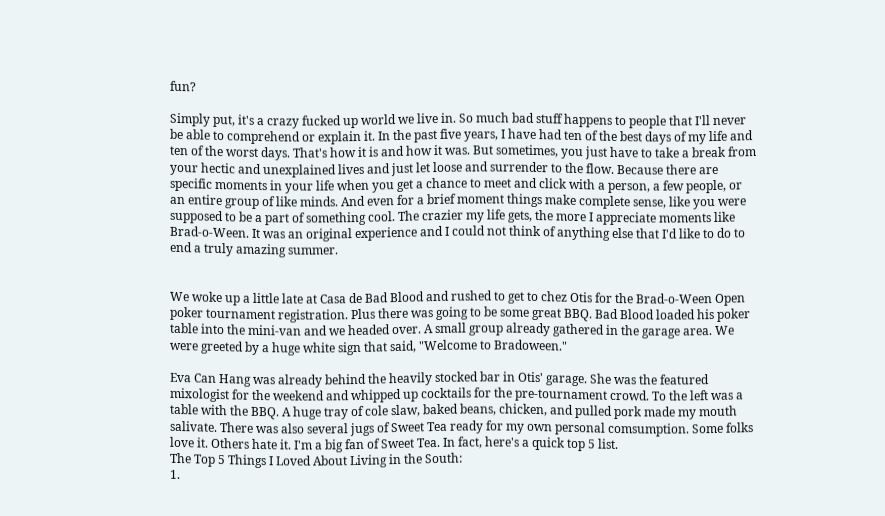fun?

Simply put, it's a crazy fucked up world we live in. So much bad stuff happens to people that I'll never be able to comprehend or explain it. In the past five years, I have had ten of the best days of my life and ten of the worst days. That's how it is and how it was. But sometimes, you just have to take a break from your hectic and unexplained lives and just let loose and surrender to the flow. Because there are specific moments in your life when you get a chance to meet and click with a person, a few people, or an entire group of like minds. And even for a brief moment things make complete sense, like you were supposed to be a part of something cool. The crazier my life gets, the more I appreciate moments like Brad-o-Ween. It was an original experience and I could not think of anything else that I'd like to do to end a truly amazing summer.


We woke up a little late at Casa de Bad Blood and rushed to get to chez Otis for the Brad-o-Ween Open poker tournament registration. Plus there was going to be some great BBQ. Bad Blood loaded his poker table into the mini-van and we headed over. A small group already gathered in the garage area. We were greeted by a huge white sign that said, "Welcome to Bradoween."

Eva Can Hang was already behind the heavily stocked bar in Otis' garage. She was the featured mixologist for the weekend and whipped up cocktails for the pre-tournament crowd. To the left was a table with the BBQ. A huge tray of cole slaw, baked beans, chicken, and pulled pork made my mouth salivate. There was also several jugs of Sweet Tea ready for my own personal comsumption. Some folks love it. Others hate it. I'm a big fan of Sweet Tea. In fact, here's a quick top 5 list.
The Top 5 Things I Loved About Living in the South:
1.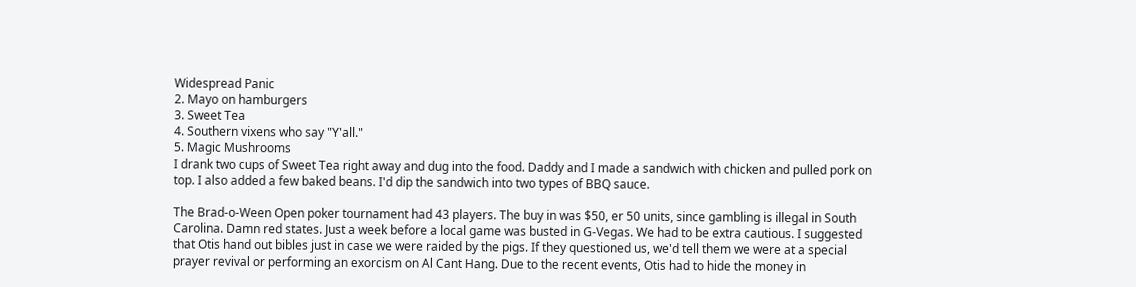Widespread Panic
2. Mayo on hamburgers
3. Sweet Tea
4. Southern vixens who say "Y'all."
5. Magic Mushrooms
I drank two cups of Sweet Tea right away and dug into the food. Daddy and I made a sandwich with chicken and pulled pork on top. I also added a few baked beans. I'd dip the sandwich into two types of BBQ sauce.

The Brad-o-Ween Open poker tournament had 43 players. The buy in was $50, er 50 units, since gambling is illegal in South Carolina. Damn red states. Just a week before a local game was busted in G-Vegas. We had to be extra cautious. I suggested that Otis hand out bibles just in case we were raided by the pigs. If they questioned us, we'd tell them we were at a special prayer revival or performing an exorcism on Al Cant Hang. Due to the recent events, Otis had to hide the money in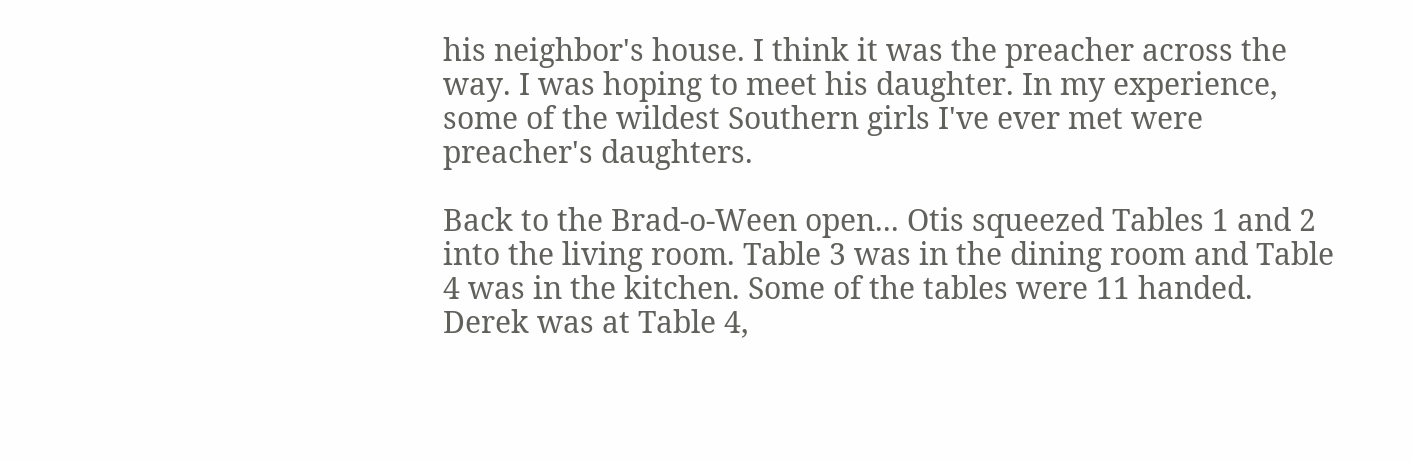his neighbor's house. I think it was the preacher across the way. I was hoping to meet his daughter. In my experience, some of the wildest Southern girls I've ever met were preacher's daughters.

Back to the Brad-o-Ween open... Otis squeezed Tables 1 and 2 into the living room. Table 3 was in the dining room and Table 4 was in the kitchen. Some of the tables were 11 handed. Derek was at Table 4,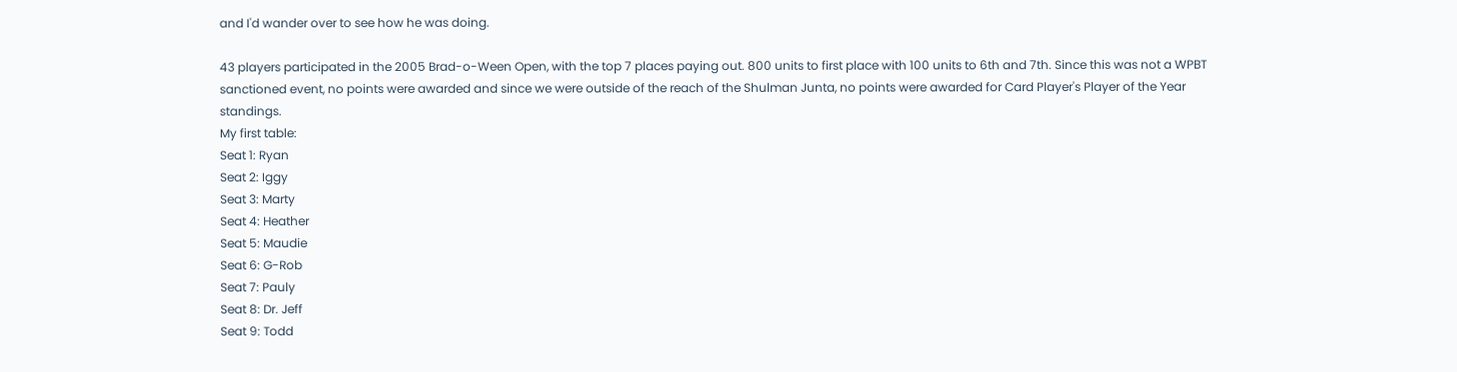and I'd wander over to see how he was doing.

43 players participated in the 2005 Brad-o-Ween Open, with the top 7 places paying out. 800 units to first place with 100 units to 6th and 7th. Since this was not a WPBT sanctioned event, no points were awarded and since we were outside of the reach of the Shulman Junta, no points were awarded for Card Player's Player of the Year standings.
My first table:
Seat 1: Ryan
Seat 2: Iggy
Seat 3: Marty
Seat 4: Heather
Seat 5: Maudie
Seat 6: G-Rob
Seat 7: Pauly
Seat 8: Dr. Jeff
Seat 9: Todd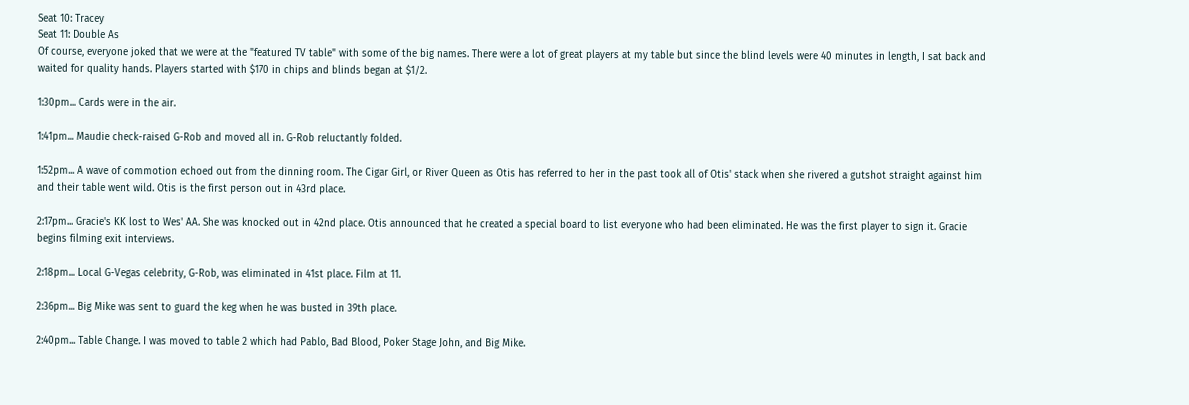Seat 10: Tracey
Seat 11: Double As
Of course, everyone joked that we were at the "featured TV table" with some of the big names. There were a lot of great players at my table but since the blind levels were 40 minutes in length, I sat back and waited for quality hands. Players started with $170 in chips and blinds began at $1/2.

1:30pm... Cards were in the air.

1:41pm... Maudie check-raised G-Rob and moved all in. G-Rob reluctantly folded.

1:52pm... A wave of commotion echoed out from the dinning room. The Cigar Girl, or River Queen as Otis has referred to her in the past took all of Otis' stack when she rivered a gutshot straight against him and their table went wild. Otis is the first person out in 43rd place.

2:17pm... Gracie's KK lost to Wes' AA. She was knocked out in 42nd place. Otis announced that he created a special board to list everyone who had been eliminated. He was the first player to sign it. Gracie begins filming exit interviews.

2:18pm... Local G-Vegas celebrity, G-Rob, was eliminated in 41st place. Film at 11.

2:36pm... Big Mike was sent to guard the keg when he was busted in 39th place.

2:40pm... Table Change. I was moved to table 2 which had Pablo, Bad Blood, Poker Stage John, and Big Mike.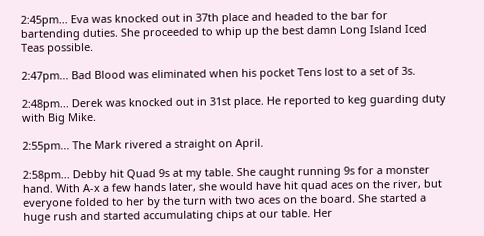2:45pm... Eva was knocked out in 37th place and headed to the bar for bartending duties. She proceeded to whip up the best damn Long Island Iced Teas possible.

2:47pm... Bad Blood was eliminated when his pocket Tens lost to a set of 3s.

2:48pm... Derek was knocked out in 31st place. He reported to keg guarding duty with Big Mike.

2:55pm... The Mark rivered a straight on April.

2:58pm... Debby hit Quad 9s at my table. She caught running 9s for a monster hand. With A-x a few hands later, she would have hit quad aces on the river, but everyone folded to her by the turn with two aces on the board. She started a huge rush and started accumulating chips at our table. Her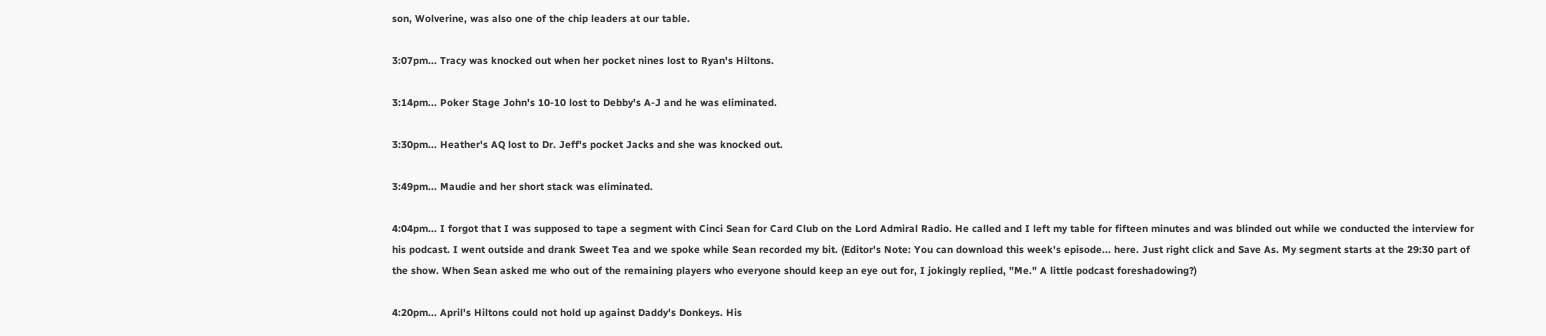son, Wolverine, was also one of the chip leaders at our table.

3:07pm... Tracy was knocked out when her pocket nines lost to Ryan's Hiltons.

3:14pm... Poker Stage John's 10-10 lost to Debby's A-J and he was eliminated.

3:30pm... Heather's AQ lost to Dr. Jeff's pocket Jacks and she was knocked out.

3:49pm... Maudie and her short stack was eliminated.

4:04pm... I forgot that I was supposed to tape a segment with Cinci Sean for Card Club on the Lord Admiral Radio. He called and I left my table for fifteen minutes and was blinded out while we conducted the interview for his podcast. I went outside and drank Sweet Tea and we spoke while Sean recorded my bit. (Editor's Note: You can download this week's episode... here. Just right click and Save As. My segment starts at the 29:30 part of the show. When Sean asked me who out of the remaining players who everyone should keep an eye out for, I jokingly replied, "Me." A little podcast foreshadowing?)

4:20pm... April's Hiltons could not hold up against Daddy's Donkeys. His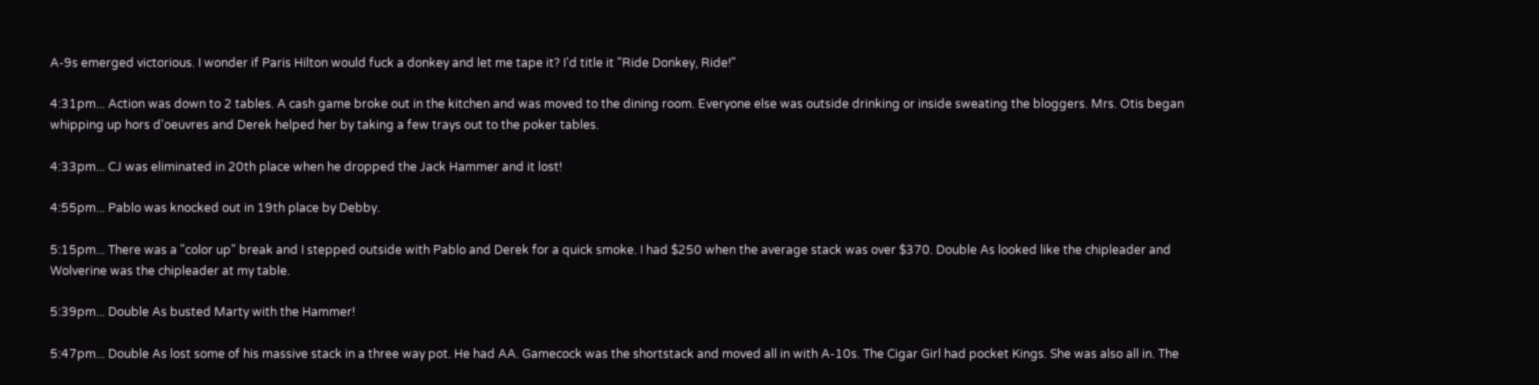A-9s emerged victorious. I wonder if Paris Hilton would fuck a donkey and let me tape it? I'd title it "Ride Donkey, Ride!"

4:31pm... Action was down to 2 tables. A cash game broke out in the kitchen and was moved to the dining room. Everyone else was outside drinking or inside sweating the bloggers. Mrs. Otis began whipping up hors d'oeuvres and Derek helped her by taking a few trays out to the poker tables.

4:33pm... CJ was eliminated in 20th place when he dropped the Jack Hammer and it lost!

4:55pm... Pablo was knocked out in 19th place by Debby.

5:15pm... There was a "color up" break and I stepped outside with Pablo and Derek for a quick smoke. I had $250 when the average stack was over $370. Double As looked like the chipleader and Wolverine was the chipleader at my table.

5:39pm... Double As busted Marty with the Hammer!

5:47pm... Double As lost some of his massive stack in a three way pot. He had AA. Gamecock was the shortstack and moved all in with A-10s. The Cigar Girl had pocket Kings. She was also all in. The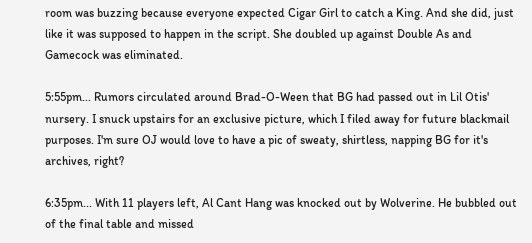room was buzzing because everyone expected Cigar Girl to catch a King. And she did, just like it was supposed to happen in the script. She doubled up against Double As and Gamecock was eliminated.

5:55pm... Rumors circulated around Brad-O-Ween that BG had passed out in Lil Otis' nursery. I snuck upstairs for an exclusive picture, which I filed away for future blackmail purposes. I'm sure OJ would love to have a pic of sweaty, shirtless, napping BG for it's archives, right?

6:35pm... With 11 players left, Al Cant Hang was knocked out by Wolverine. He bubbled out of the final table and missed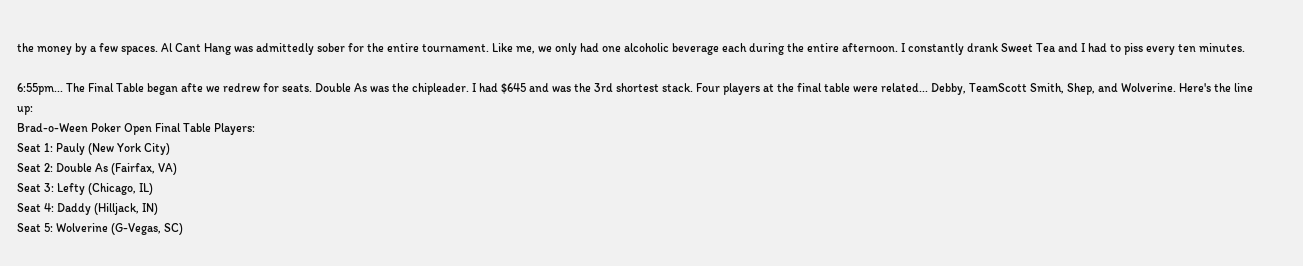the money by a few spaces. Al Cant Hang was admittedly sober for the entire tournament. Like me, we only had one alcoholic beverage each during the entire afternoon. I constantly drank Sweet Tea and I had to piss every ten minutes.

6:55pm... The Final Table began afte we redrew for seats. Double As was the chipleader. I had $645 and was the 3rd shortest stack. Four players at the final table were related... Debby, TeamScott Smith, Shep, and Wolverine. Here's the line up:
Brad-o-Ween Poker Open Final Table Players:
Seat 1: Pauly (New York City)
Seat 2: Double As (Fairfax, VA)
Seat 3: Lefty (Chicago, IL)
Seat 4: Daddy (Hilljack, IN)
Seat 5: Wolverine (G-Vegas, SC)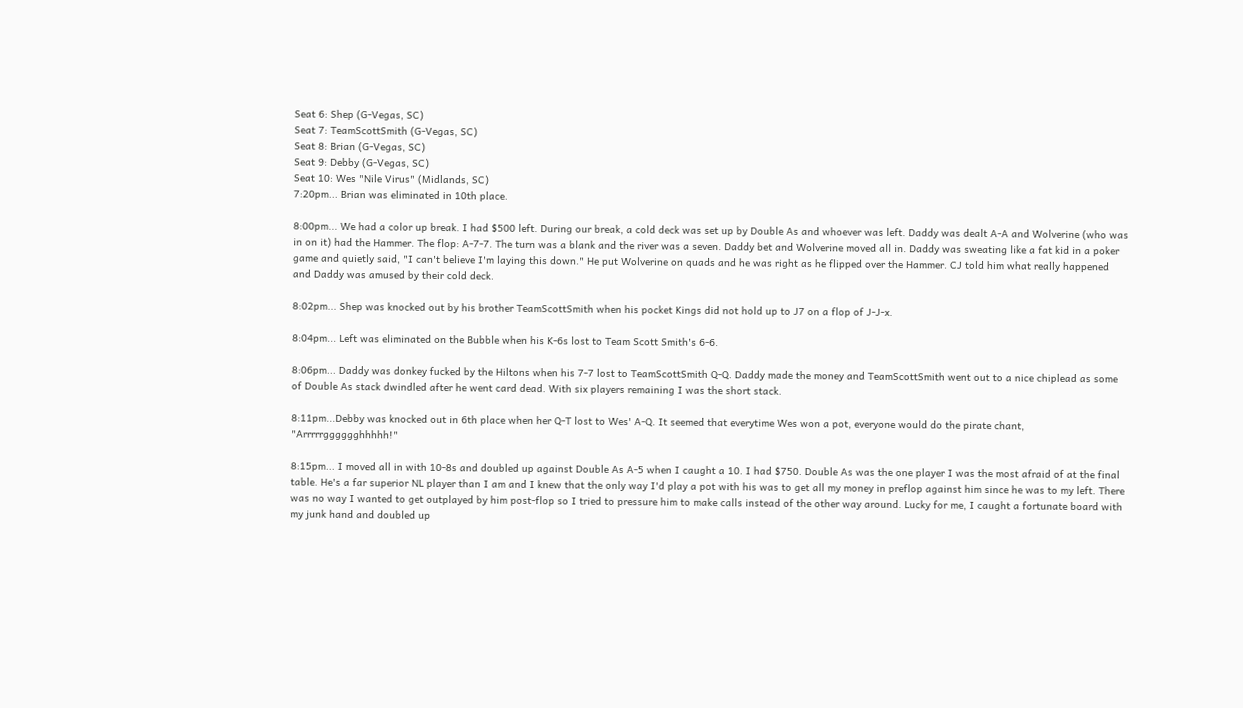Seat 6: Shep (G-Vegas, SC)
Seat 7: TeamScottSmith (G-Vegas, SC)
Seat 8: Brian (G-Vegas, SC)
Seat 9: Debby (G-Vegas, SC)
Seat 10: Wes "Nile Virus" (Midlands, SC)
7:20pm... Brian was eliminated in 10th place.

8:00pm... We had a color up break. I had $500 left. During our break, a cold deck was set up by Double As and whoever was left. Daddy was dealt A-A and Wolverine (who was in on it) had the Hammer. The flop: A-7-7. The turn was a blank and the river was a seven. Daddy bet and Wolverine moved all in. Daddy was sweating like a fat kid in a poker game and quietly said, "I can't believe I'm laying this down." He put Wolverine on quads and he was right as he flipped over the Hammer. CJ told him what really happened and Daddy was amused by their cold deck.

8:02pm... Shep was knocked out by his brother TeamScottSmith when his pocket Kings did not hold up to J7 on a flop of J-J-x.

8:04pm... Left was eliminated on the Bubble when his K-6s lost to Team Scott Smith's 6-6.

8:06pm... Daddy was donkey fucked by the Hiltons when his 7-7 lost to TeamScottSmith Q-Q. Daddy made the money and TeamScottSmith went out to a nice chiplead as some of Double As stack dwindled after he went card dead. With six players remaining I was the short stack.

8:11pm...Debby was knocked out in 6th place when her Q-T lost to Wes' A-Q. It seemed that everytime Wes won a pot, everyone would do the pirate chant, "Arrrrrgggggghhhhh!"

8:15pm... I moved all in with 10-8s and doubled up against Double As A-5 when I caught a 10. I had $750. Double As was the one player I was the most afraid of at the final table. He's a far superior NL player than I am and I knew that the only way I'd play a pot with his was to get all my money in preflop against him since he was to my left. There was no way I wanted to get outplayed by him post-flop so I tried to pressure him to make calls instead of the other way around. Lucky for me, I caught a fortunate board with my junk hand and doubled up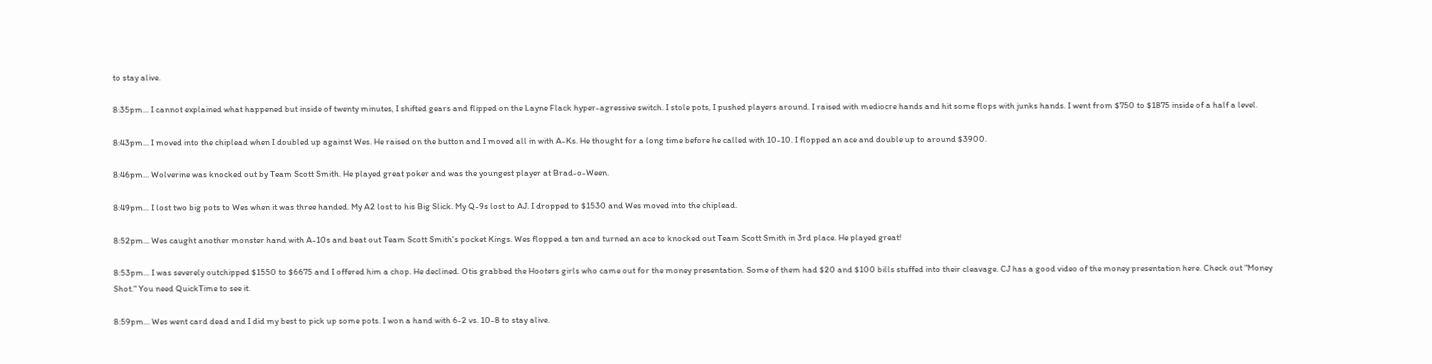to stay alive.

8:35pm... I cannot explained what happened but inside of twenty minutes, I shifted gears and flipped on the Layne Flack hyper-agressive switch. I stole pots, I pushed players around. I raised with mediocre hands and hit some flops with junks hands. I went from $750 to $1875 inside of a half a level.

8:43pm... I moved into the chiplead when I doubled up against Wes. He raised on the button and I moved all in with A-Ks. He thought for a long time before he called with 10-10. I flopped an ace and double up to around $3900.

8:46pm... Wolverine was knocked out by Team Scott Smith. He played great poker and was the youngest player at Brad-o-Ween.

8:49pm... I lost two big pots to Wes when it was three handed. My A2 lost to his Big Slick. My Q-9s lost to AJ. I dropped to $1530 and Wes moved into the chiplead.

8:52pm... Wes caught another monster hand with A-10s and beat out Team Scott Smith's pocket Kings. Wes flopped a ten and turned an ace to knocked out Team Scott Smith in 3rd place. He played great!

8:53pm... I was severely outchipped $1550 to $6675 and I offered him a chop. He declined. Otis grabbed the Hooters girls who came out for the money presentation. Some of them had $20 and $100 bills stuffed into their cleavage. CJ has a good video of the money presentation here. Check out "Money Shot." You need QuickTime to see it.

8:59pm... Wes went card dead and I did my best to pick up some pots. I won a hand with 6-2 vs. 10-8 to stay alive.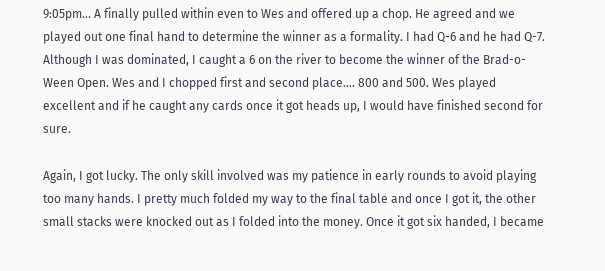9:05pm... A finally pulled within even to Wes and offered up a chop. He agreed and we played out one final hand to determine the winner as a formality. I had Q-6 and he had Q-7. Although I was dominated, I caught a 6 on the river to become the winner of the Brad-o-Ween Open. Wes and I chopped first and second place.... 800 and 500. Wes played excellent and if he caught any cards once it got heads up, I would have finished second for sure.

Again, I got lucky. The only skill involved was my patience in early rounds to avoid playing too many hands. I pretty much folded my way to the final table and once I got it, the other small stacks were knocked out as I folded into the money. Once it got six handed, I became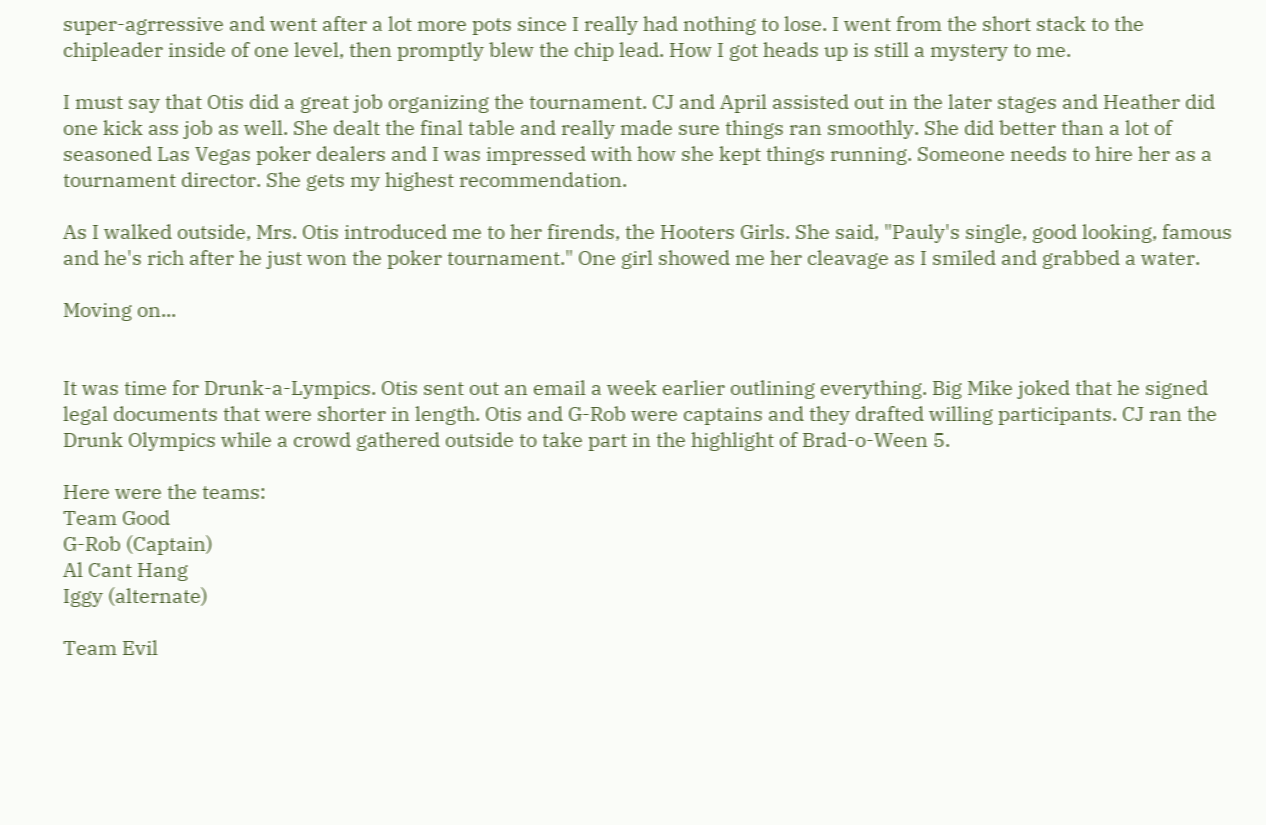super-agrressive and went after a lot more pots since I really had nothing to lose. I went from the short stack to the chipleader inside of one level, then promptly blew the chip lead. How I got heads up is still a mystery to me.

I must say that Otis did a great job organizing the tournament. CJ and April assisted out in the later stages and Heather did one kick ass job as well. She dealt the final table and really made sure things ran smoothly. She did better than a lot of seasoned Las Vegas poker dealers and I was impressed with how she kept things running. Someone needs to hire her as a tournament director. She gets my highest recommendation.

As I walked outside, Mrs. Otis introduced me to her firends, the Hooters Girls. She said, "Pauly's single, good looking, famous and he's rich after he just won the poker tournament." One girl showed me her cleavage as I smiled and grabbed a water.

Moving on...


It was time for Drunk-a-Lympics. Otis sent out an email a week earlier outlining everything. Big Mike joked that he signed legal documents that were shorter in length. Otis and G-Rob were captains and they drafted willing participants. CJ ran the Drunk Olympics while a crowd gathered outside to take part in the highlight of Brad-o-Ween 5.

Here were the teams:
Team Good
G-Rob (Captain)
Al Cant Hang
Iggy (alternate)

Team Evil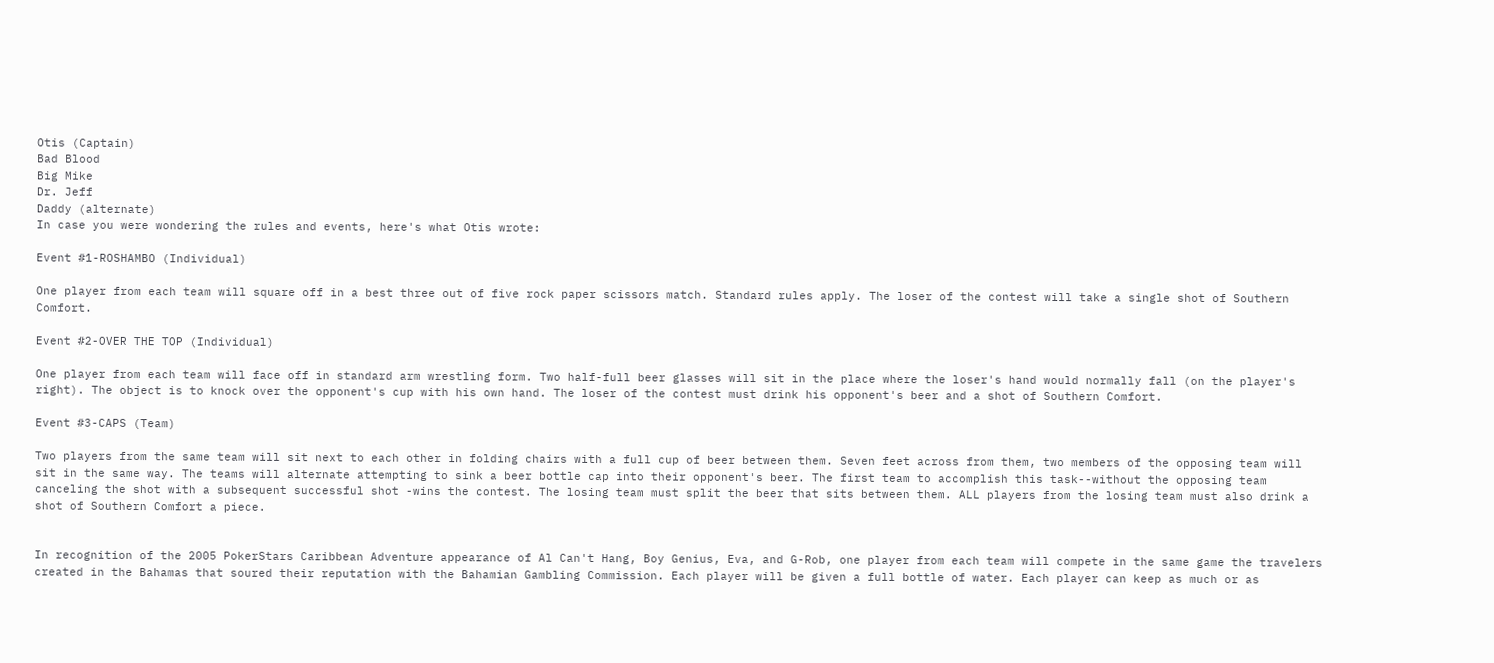Otis (Captain)
Bad Blood
Big Mike
Dr. Jeff
Daddy (alternate)
In case you were wondering the rules and events, here's what Otis wrote:

Event #1-ROSHAMBO (Individual)

One player from each team will square off in a best three out of five rock paper scissors match. Standard rules apply. The loser of the contest will take a single shot of Southern Comfort.

Event #2-OVER THE TOP (Individual)

One player from each team will face off in standard arm wrestling form. Two half-full beer glasses will sit in the place where the loser's hand would normally fall (on the player's right). The object is to knock over the opponent's cup with his own hand. The loser of the contest must drink his opponent's beer and a shot of Southern Comfort.

Event #3-CAPS (Team)

Two players from the same team will sit next to each other in folding chairs with a full cup of beer between them. Seven feet across from them, two members of the opposing team will sit in the same way. The teams will alternate attempting to sink a beer bottle cap into their opponent's beer. The first team to accomplish this task--without the opposing team canceling the shot with a subsequent successful shot -wins the contest. The losing team must split the beer that sits between them. ALL players from the losing team must also drink a shot of Southern Comfort a piece.


In recognition of the 2005 PokerStars Caribbean Adventure appearance of Al Can't Hang, Boy Genius, Eva, and G-Rob, one player from each team will compete in the same game the travelers created in the Bahamas that soured their reputation with the Bahamian Gambling Commission. Each player will be given a full bottle of water. Each player can keep as much or as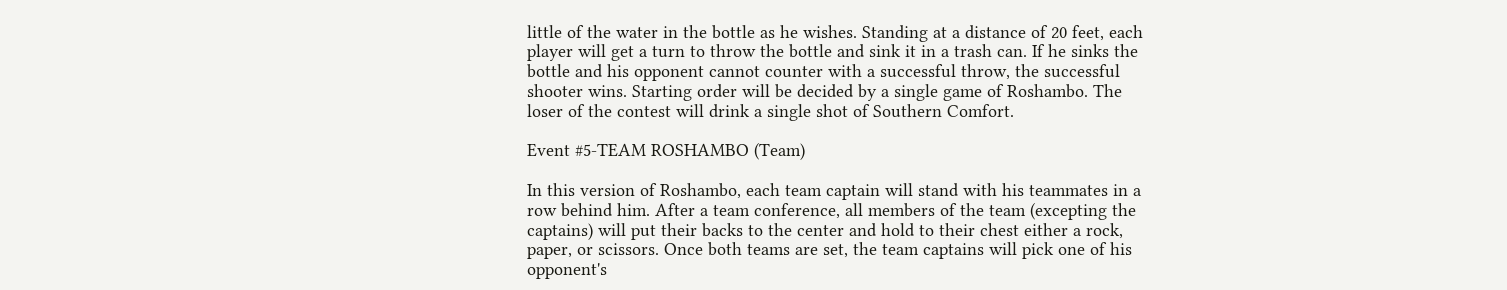little of the water in the bottle as he wishes. Standing at a distance of 20 feet, each player will get a turn to throw the bottle and sink it in a trash can. If he sinks the bottle and his opponent cannot counter with a successful throw, the successful shooter wins. Starting order will be decided by a single game of Roshambo. The loser of the contest will drink a single shot of Southern Comfort.

Event #5-TEAM ROSHAMBO (Team)

In this version of Roshambo, each team captain will stand with his teammates in a row behind him. After a team conference, all members of the team (excepting the captains) will put their backs to the center and hold to their chest either a rock, paper, or scissors. Once both teams are set, the team captains will pick one of his opponent's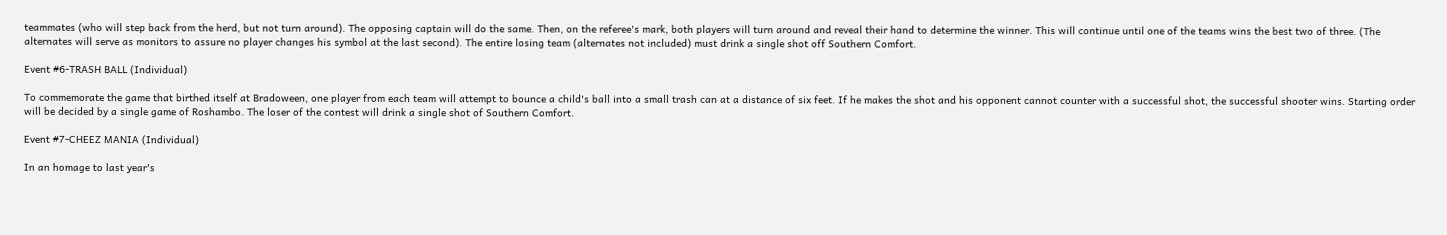teammates (who will step back from the herd, but not turn around). The opposing captain will do the same. Then, on the referee's mark, both players will turn around and reveal their hand to determine the winner. This will continue until one of the teams wins the best two of three. (The alternates will serve as monitors to assure no player changes his symbol at the last second). The entire losing team (alternates not included) must drink a single shot off Southern Comfort.

Event #6-TRASH BALL (Individual)

To commemorate the game that birthed itself at Bradoween, one player from each team will attempt to bounce a child's ball into a small trash can at a distance of six feet. If he makes the shot and his opponent cannot counter with a successful shot, the successful shooter wins. Starting order will be decided by a single game of Roshambo. The loser of the contest will drink a single shot of Southern Comfort.

Event #7-CHEEZ MANIA (Individual)

In an homage to last year's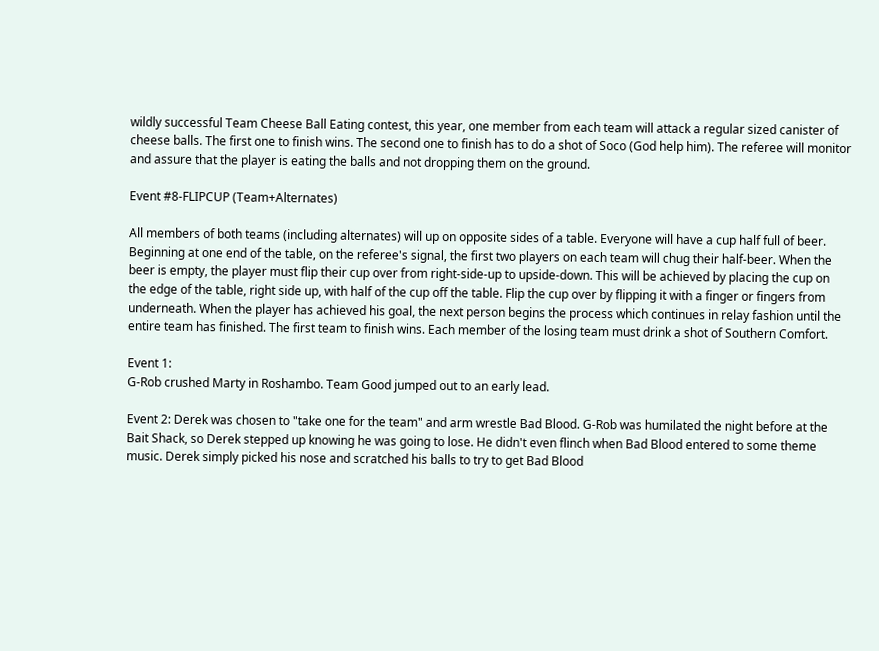wildly successful Team Cheese Ball Eating contest, this year, one member from each team will attack a regular sized canister of cheese balls. The first one to finish wins. The second one to finish has to do a shot of Soco (God help him). The referee will monitor and assure that the player is eating the balls and not dropping them on the ground.

Event #8-FLIPCUP (Team+Alternates)

All members of both teams (including alternates) will up on opposite sides of a table. Everyone will have a cup half full of beer. Beginning at one end of the table, on the referee's signal, the first two players on each team will chug their half-beer. When the beer is empty, the player must flip their cup over from right-side-up to upside-down. This will be achieved by placing the cup on the edge of the table, right side up, with half of the cup off the table. Flip the cup over by flipping it with a finger or fingers from underneath. When the player has achieved his goal, the next person begins the process which continues in relay fashion until the entire team has finished. The first team to finish wins. Each member of the losing team must drink a shot of Southern Comfort.

Event 1:
G-Rob crushed Marty in Roshambo. Team Good jumped out to an early lead.

Event 2: Derek was chosen to "take one for the team" and arm wrestle Bad Blood. G-Rob was humilated the night before at the Bait Shack, so Derek stepped up knowing he was going to lose. He didn't even flinch when Bad Blood entered to some theme music. Derek simply picked his nose and scratched his balls to try to get Bad Blood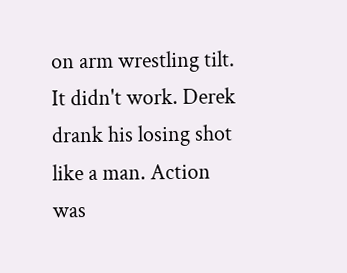on arm wrestling tilt. It didn't work. Derek drank his losing shot like a man. Action was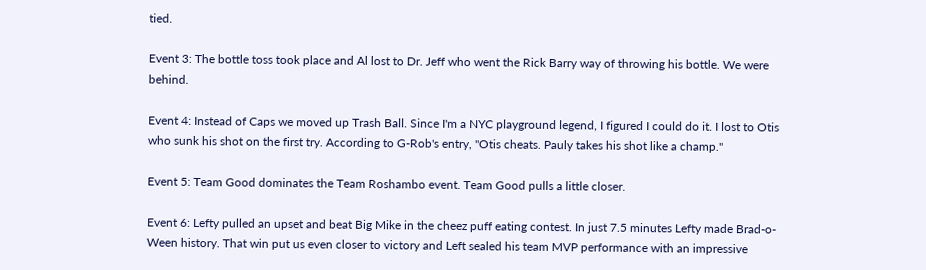tied.

Event 3: The bottle toss took place and Al lost to Dr. Jeff who went the Rick Barry way of throwing his bottle. We were behind.

Event 4: Instead of Caps we moved up Trash Ball. Since I'm a NYC playground legend, I figured I could do it. I lost to Otis who sunk his shot on the first try. According to G-Rob's entry, "Otis cheats. Pauly takes his shot like a champ."

Event 5: Team Good dominates the Team Roshambo event. Team Good pulls a little closer.

Event 6: Lefty pulled an upset and beat Big Mike in the cheez puff eating contest. In just 7.5 minutes Lefty made Brad-o-Ween history. That win put us even closer to victory and Left sealed his team MVP performance with an impressive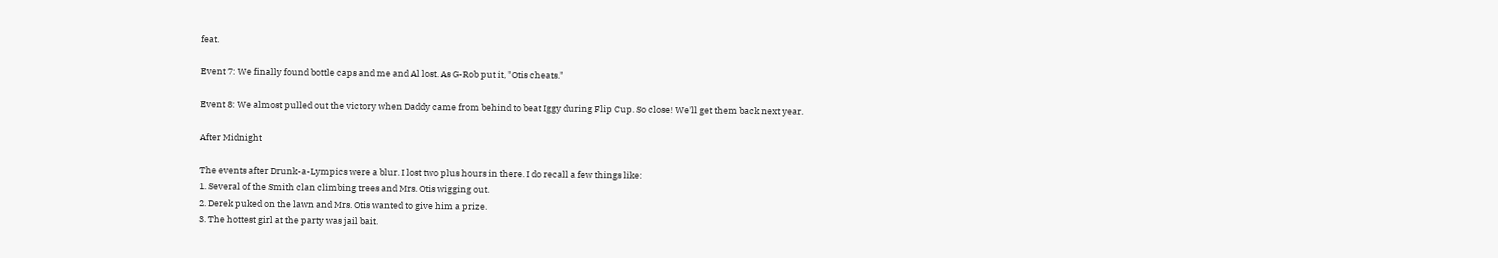feat.

Event 7: We finally found bottle caps and me and Al lost. As G-Rob put it, "Otis cheats."

Event 8: We almost pulled out the victory when Daddy came from behind to beat Iggy during Flip Cup. So close! We'll get them back next year.

After Midnight

The events after Drunk-a-Lympics were a blur. I lost two plus hours in there. I do recall a few things like:
1. Several of the Smith clan climbing trees and Mrs. Otis wigging out.
2. Derek puked on the lawn and Mrs. Otis wanted to give him a prize.
3. The hottest girl at the party was jail bait.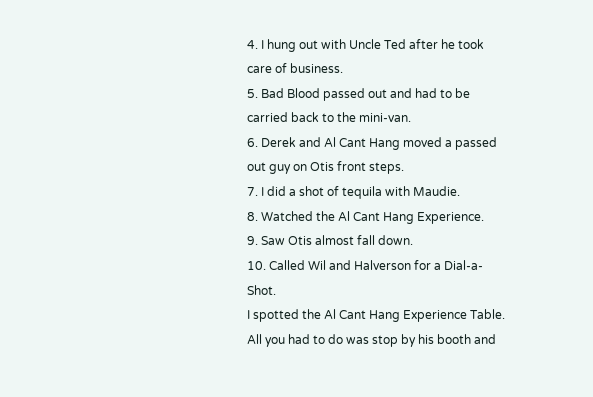4. I hung out with Uncle Ted after he took care of business.
5. Bad Blood passed out and had to be carried back to the mini-van.
6. Derek and Al Cant Hang moved a passed out guy on Otis front steps.
7. I did a shot of tequila with Maudie.
8. Watched the Al Cant Hang Experience.
9. Saw Otis almost fall down.
10. Called Wil and Halverson for a Dial-a-Shot.
I spotted the Al Cant Hang Experience Table. All you had to do was stop by his booth and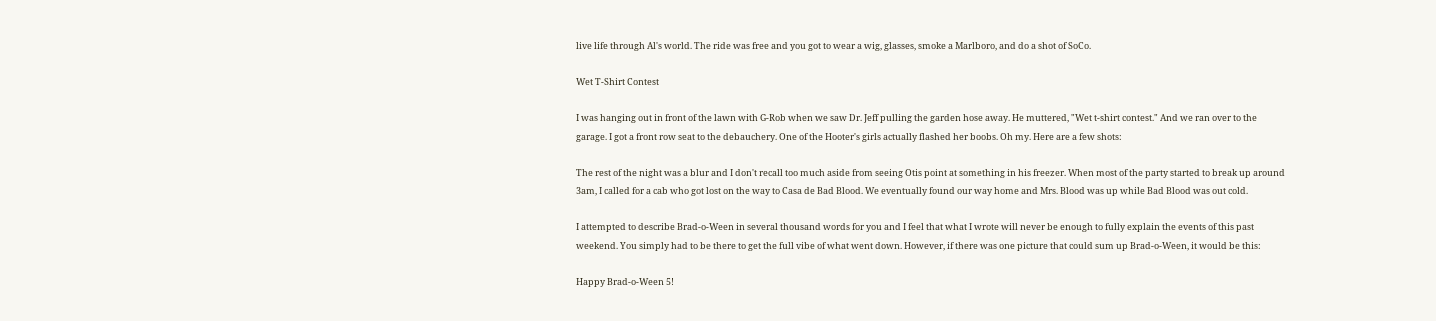live life through Al's world. The ride was free and you got to wear a wig, glasses, smoke a Marlboro, and do a shot of SoCo.

Wet T-Shirt Contest

I was hanging out in front of the lawn with G-Rob when we saw Dr. Jeff pulling the garden hose away. He muttered, "Wet t-shirt contest." And we ran over to the garage. I got a front row seat to the debauchery. One of the Hooter's girls actually flashed her boobs. Oh my. Here are a few shots:

The rest of the night was a blur and I don't recall too much aside from seeing Otis point at something in his freezer. When most of the party started to break up around 3am, I called for a cab who got lost on the way to Casa de Bad Blood. We eventually found our way home and Mrs. Blood was up while Bad Blood was out cold.

I attempted to describe Brad-o-Ween in several thousand words for you and I feel that what I wrote will never be enough to fully explain the events of this past weekend. You simply had to be there to get the full vibe of what went down. However, if there was one picture that could sum up Brad-o-Ween, it would be this:

Happy Brad-o-Ween 5!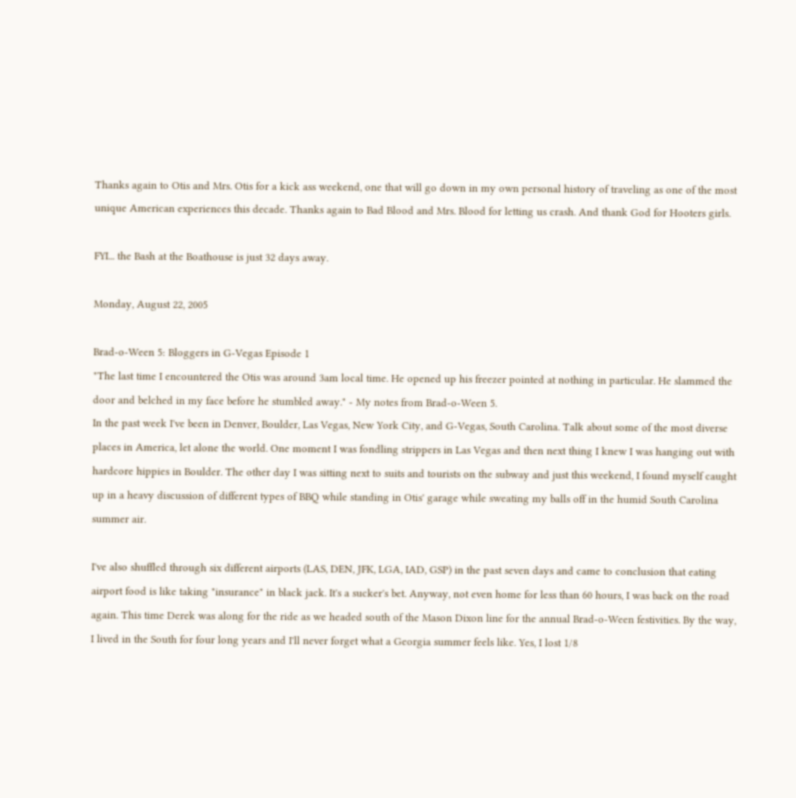Thanks again to Otis and Mrs. Otis for a kick ass weekend, one that will go down in my own personal history of traveling as one of the most unique American experiences this decade. Thanks again to Bad Blood and Mrs. Blood for letting us crash. And thank God for Hooters girls.

FYI... the Bash at the Boathouse is just 32 days away.

Monday, August 22, 2005

Brad-o-Ween 5: Bloggers in G-Vegas Episode 1
"The last time I encountered the Otis was around 3am local time. He opened up his freezer pointed at nothing in particular. He slammed the door and belched in my face before he stumbled away." - My notes from Brad-o-Ween 5.
In the past week I've been in Denver, Boulder, Las Vegas, New York City, and G-Vegas, South Carolina. Talk about some of the most diverse places in America, let alone the world. One moment I was fondling strippers in Las Vegas and then next thing I knew I was hanging out with hardcore hippies in Boulder. The other day I was sitting next to suits and tourists on the subway and just this weekend, I found myself caught up in a heavy discussion of different types of BBQ while standing in Otis' garage while sweating my balls off in the humid South Carolina summer air.

I've also shuffled through six different airports (LAS, DEN, JFK, LGA, IAD, GSP) in the past seven days and came to conclusion that eating airport food is like taking "insurance" in black jack. It's a sucker's bet. Anyway, not even home for less than 60 hours, I was back on the road again. This time Derek was along for the ride as we headed south of the Mason Dixon line for the annual Brad-o-Ween festivities. By the way, I lived in the South for four long years and I'll never forget what a Georgia summer feels like. Yes, I lost 1/8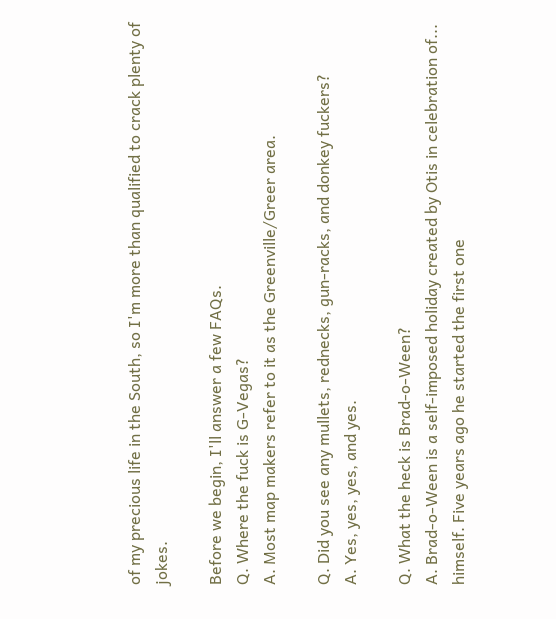of my precious life in the South, so I'm more than qualified to crack plenty of jokes.

Before we begin, I'll answer a few FAQs.
Q. Where the fuck is G-Vegas?
A. Most map makers refer to it as the Greenville/Greer area.

Q. Did you see any mullets, rednecks, gun-racks, and donkey fuckers?
A. Yes, yes, yes, and yes.

Q. What the heck is Brad-o-Ween?
A. Brad-o-Ween is a self-imposed holiday created by Otis in celebration of... himself. Five years ago he started the first one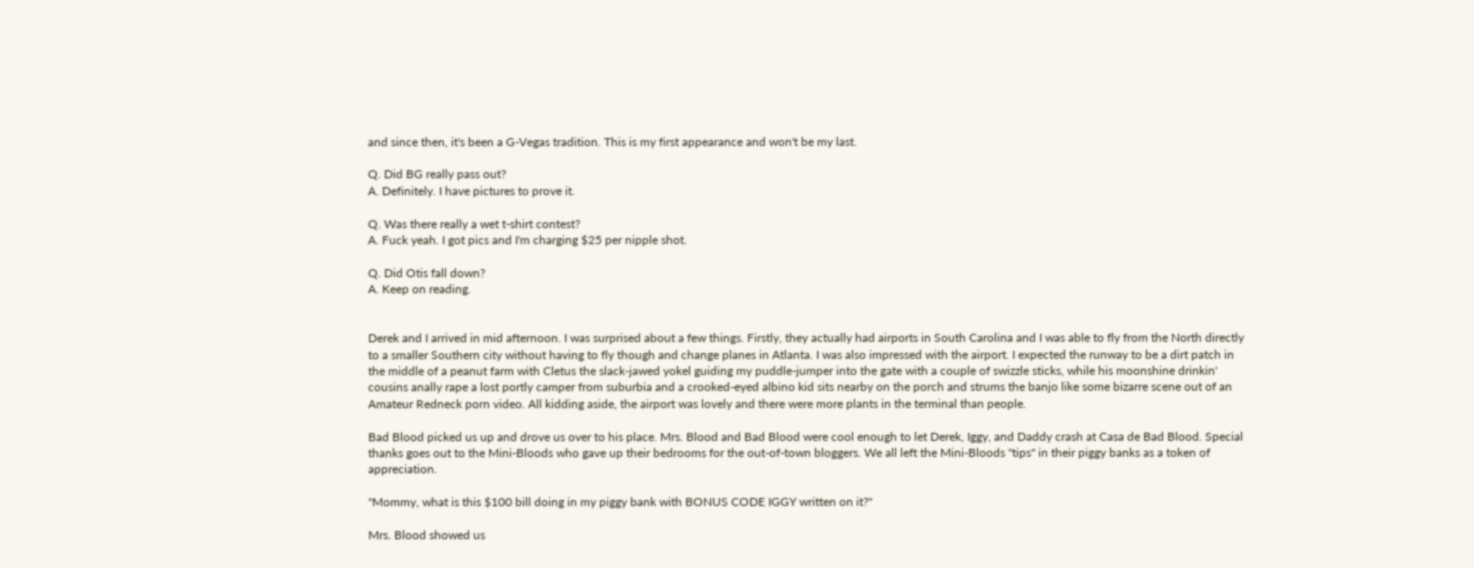and since then, it's been a G-Vegas tradition. This is my first appearance and won't be my last.

Q. Did BG really pass out?
A. Definitely. I have pictures to prove it.

Q. Was there really a wet t-shirt contest?
A. Fuck yeah. I got pics and I'm charging $25 per nipple shot.

Q. Did Otis fall down?
A. Keep on reading.


Derek and I arrived in mid afternoon. I was surprised about a few things. Firstly, they actually had airports in South Carolina and I was able to fly from the North directly to a smaller Southern city without having to fly though and change planes in Atlanta. I was also impressed with the airport. I expected the runway to be a dirt patch in the middle of a peanut farm with Cletus the slack-jawed yokel guiding my puddle-jumper into the gate with a couple of swizzle sticks, while his moonshine drinkin' cousins anally rape a lost portly camper from suburbia and a crooked-eyed albino kid sits nearby on the porch and strums the banjo like some bizarre scene out of an Amateur Redneck porn video. All kidding aside, the airport was lovely and there were more plants in the terminal than people.

Bad Blood picked us up and drove us over to his place. Mrs. Blood and Bad Blood were cool enough to let Derek, Iggy, and Daddy crash at Casa de Bad Blood. Special thanks goes out to the Mini-Bloods who gave up their bedrooms for the out-of-town bloggers. We all left the Mini-Bloods "tips" in their piggy banks as a token of appreciation.

"Mommy, what is this $100 bill doing in my piggy bank with BONUS CODE IGGY written on it?"

Mrs. Blood showed us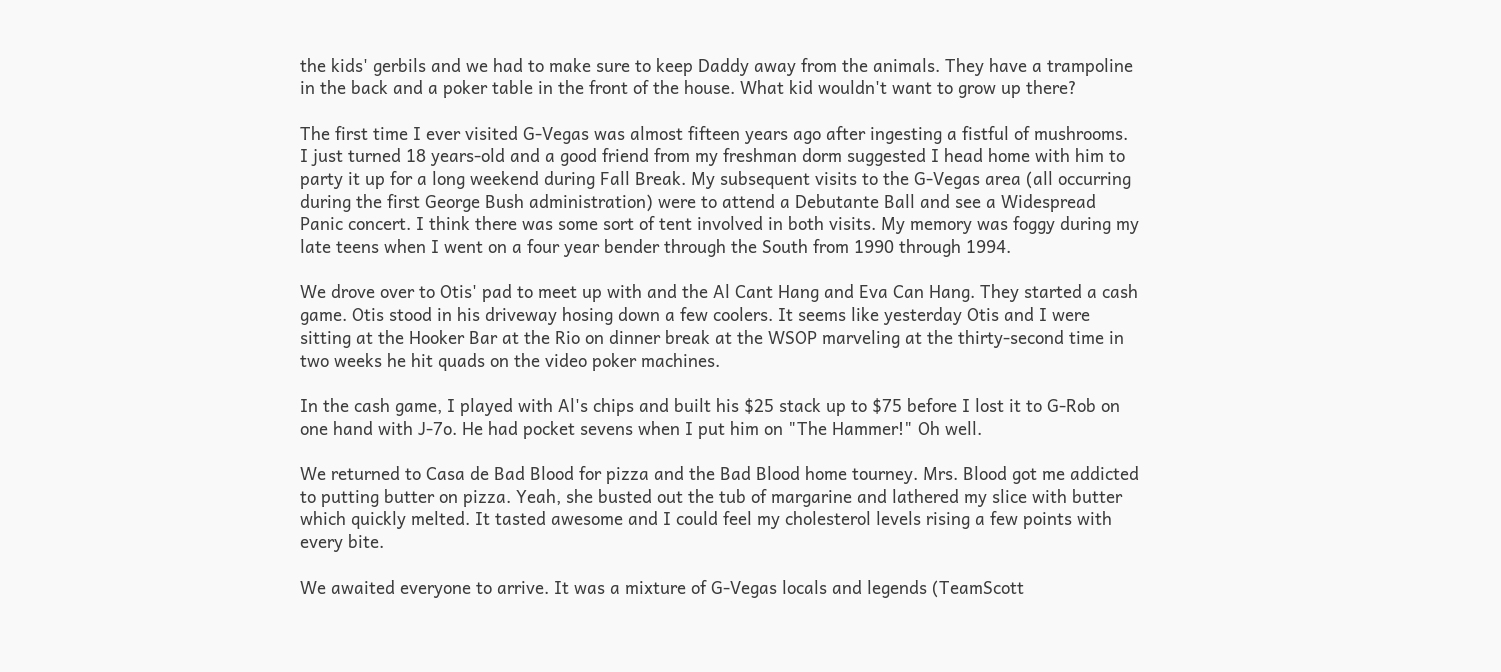the kids' gerbils and we had to make sure to keep Daddy away from the animals. They have a trampoline in the back and a poker table in the front of the house. What kid wouldn't want to grow up there?

The first time I ever visited G-Vegas was almost fifteen years ago after ingesting a fistful of mushrooms. I just turned 18 years-old and a good friend from my freshman dorm suggested I head home with him to party it up for a long weekend during Fall Break. My subsequent visits to the G-Vegas area (all occurring during the first George Bush administration) were to attend a Debutante Ball and see a Widespread Panic concert. I think there was some sort of tent involved in both visits. My memory was foggy during my late teens when I went on a four year bender through the South from 1990 through 1994.

We drove over to Otis' pad to meet up with and the Al Cant Hang and Eva Can Hang. They started a cash game. Otis stood in his driveway hosing down a few coolers. It seems like yesterday Otis and I were sitting at the Hooker Bar at the Rio on dinner break at the WSOP marveling at the thirty-second time in two weeks he hit quads on the video poker machines.

In the cash game, I played with Al's chips and built his $25 stack up to $75 before I lost it to G-Rob on one hand with J-7o. He had pocket sevens when I put him on "The Hammer!" Oh well.

We returned to Casa de Bad Blood for pizza and the Bad Blood home tourney. Mrs. Blood got me addicted to putting butter on pizza. Yeah, she busted out the tub of margarine and lathered my slice with butter which quickly melted. It tasted awesome and I could feel my cholesterol levels rising a few points with every bite.

We awaited everyone to arrive. It was a mixture of G-Vegas locals and legends (TeamScott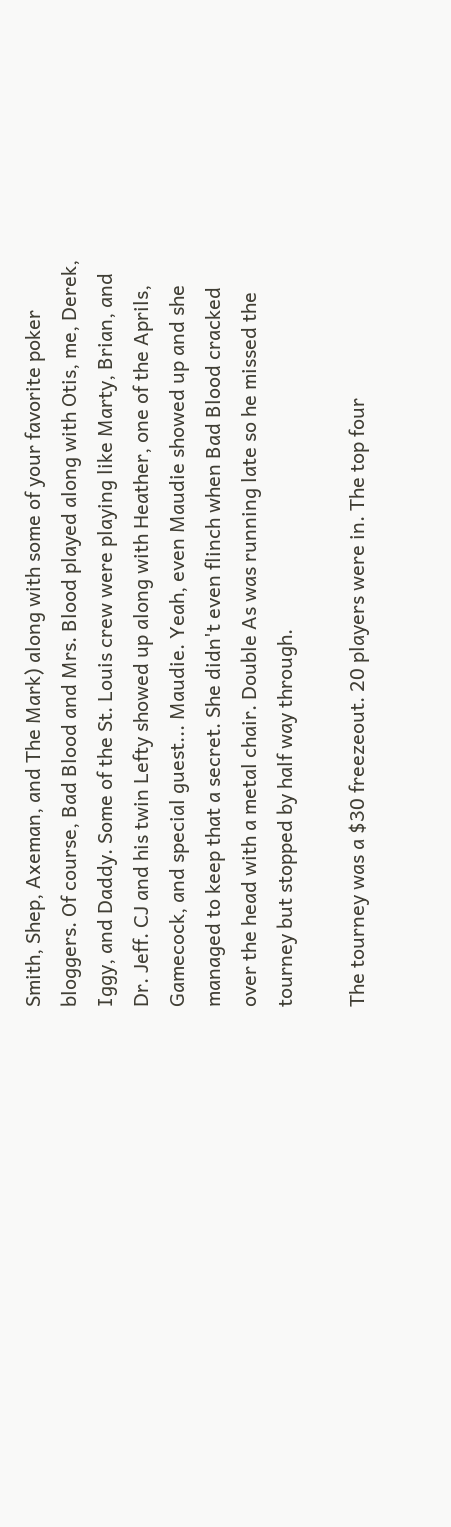Smith, Shep, Axeman, and The Mark) along with some of your favorite poker bloggers. Of course, Bad Blood and Mrs. Blood played along with Otis, me, Derek, Iggy, and Daddy. Some of the St. Louis crew were playing like Marty, Brian, and Dr. Jeff. CJ and his twin Lefty showed up along with Heather, one of the Aprils, Gamecock, and special guest... Maudie. Yeah, even Maudie showed up and she managed to keep that a secret. She didn't even flinch when Bad Blood cracked over the head with a metal chair. Double As was running late so he missed the tourney but stopped by half way through.

The tourney was a $30 freezeout. 20 players were in. The top four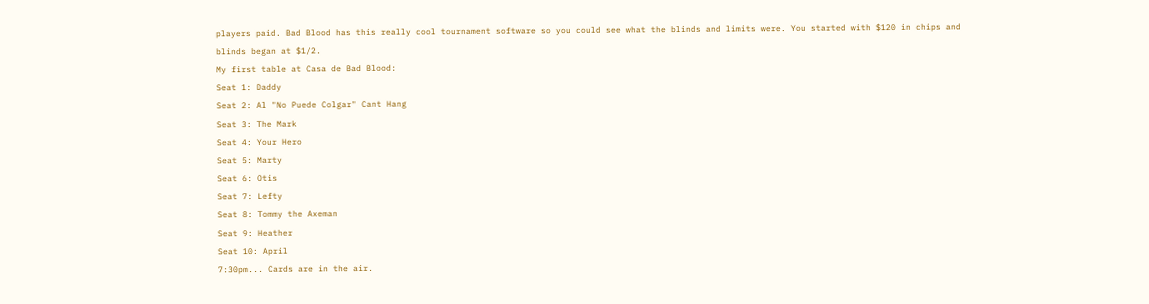players paid. Bad Blood has this really cool tournament software so you could see what the blinds and limits were. You started with $120 in chips and blinds began at $1/2.
My first table at Casa de Bad Blood:
Seat 1: Daddy
Seat 2: Al "No Puede Colgar" Cant Hang
Seat 3: The Mark
Seat 4: Your Hero
Seat 5: Marty
Seat 6: Otis
Seat 7: Lefty
Seat 8: Tommy the Axeman
Seat 9: Heather
Seat 10: April
7:30pm... Cards are in the air.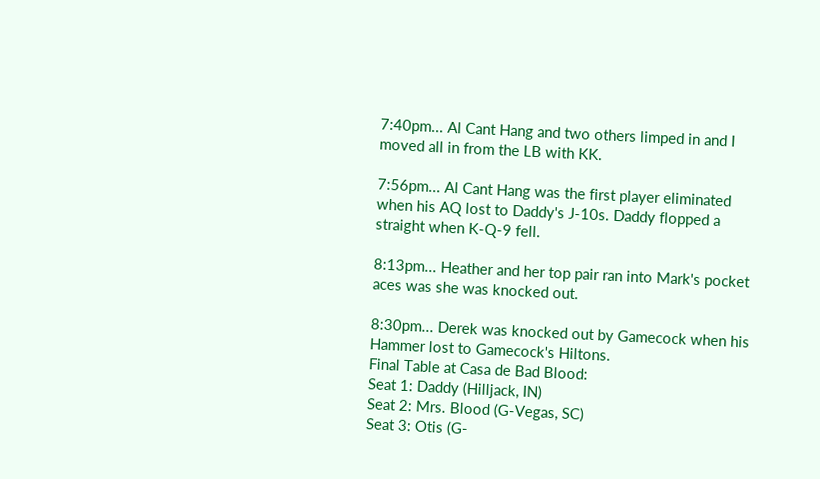7:40pm... Al Cant Hang and two others limped in and I moved all in from the LB with KK.

7:56pm... Al Cant Hang was the first player eliminated when his AQ lost to Daddy's J-10s. Daddy flopped a straight when K-Q-9 fell.

8:13pm... Heather and her top pair ran into Mark's pocket aces was she was knocked out.

8:30pm... Derek was knocked out by Gamecock when his Hammer lost to Gamecock's Hiltons.
Final Table at Casa de Bad Blood:
Seat 1: Daddy (Hilljack, IN)
Seat 2: Mrs. Blood (G-Vegas, SC)
Seat 3: Otis (G-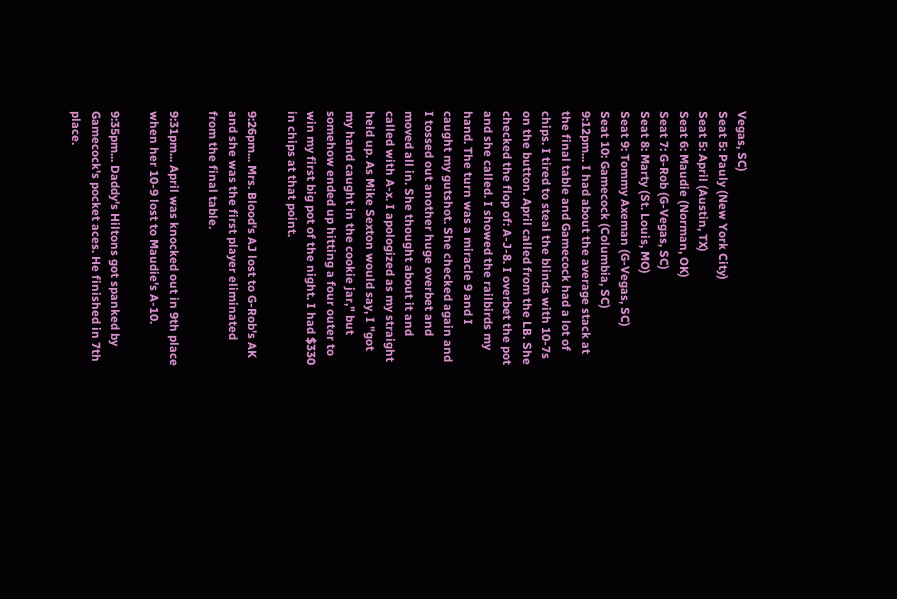Vegas, SC)
Seat 5: Pauly (New York City)
Seat 5: April (Austin, TX)
Seat 6: Maudie (Norman, OK)
Seat 7: G-Rob (G-Vegas, SC)
Seat 8: Marty (St. Louis, MO)
Seat 9: Tommy Axeman (G-Vegas, SC)
Seat 10: Gamecock (Columbia, SC)
9:12pm... I had about the average stack at the final table and Gamecock had a lot of chips. I tired to steal the blinds with 10-7s on the button. April called from the LB. She checked the flop of: A-J-8. I overbet the pot and she called. I showed the railbirds my hand. The turn was a miracle 9 and I caught my gutshot. She checked again and I tossed out another huge overbet and moved all in. She thought about it and called with A-x. I apologized as my straight held up. As Mike Sexton would say, I "got my hand caught in the cookie jar," but somehow ended up hitting a four outer to win my first big pot of the night. I had $330 in chips at that point.

9:26pm... Mrs. Blood's AJ lost to G-Rob's AK and she was the first player eliminated from the final table.

9:31pm... April was knocked out in 9th place when her 10-9 lost to Maudie's A-10.

9:35pm... Daddy's Hiltons got spanked by Gamecock's pocket aces. He finished in 7th place.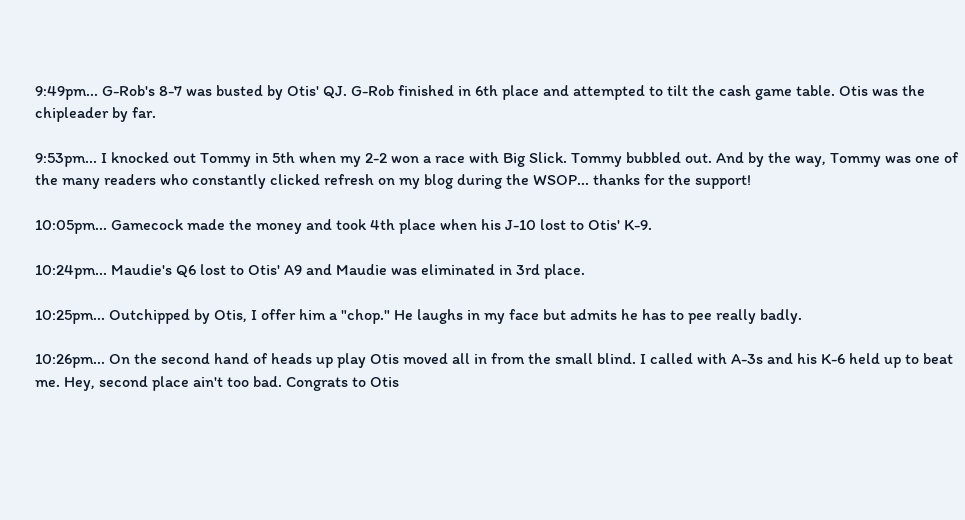9:49pm... G-Rob's 8-7 was busted by Otis' QJ. G-Rob finished in 6th place and attempted to tilt the cash game table. Otis was the chipleader by far.

9:53pm... I knocked out Tommy in 5th when my 2-2 won a race with Big Slick. Tommy bubbled out. And by the way, Tommy was one of the many readers who constantly clicked refresh on my blog during the WSOP... thanks for the support!

10:05pm... Gamecock made the money and took 4th place when his J-10 lost to Otis' K-9.

10:24pm... Maudie's Q6 lost to Otis' A9 and Maudie was eliminated in 3rd place.

10:25pm... Outchipped by Otis, I offer him a "chop." He laughs in my face but admits he has to pee really badly.

10:26pm... On the second hand of heads up play Otis moved all in from the small blind. I called with A-3s and his K-6 held up to beat me. Hey, second place ain't too bad. Congrats to Otis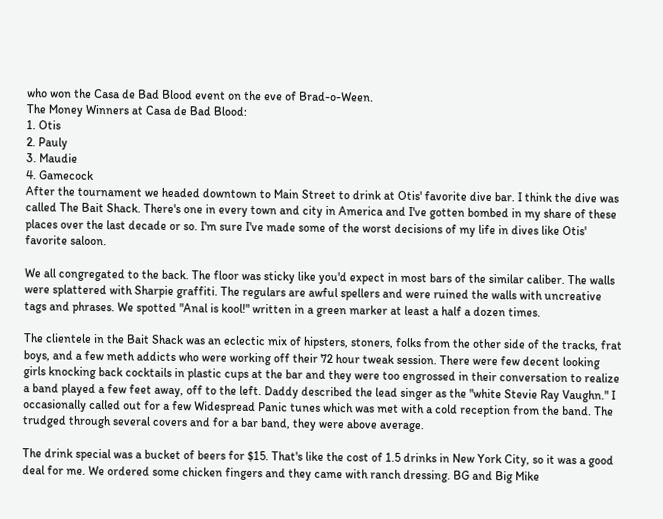who won the Casa de Bad Blood event on the eve of Brad-o-Ween.
The Money Winners at Casa de Bad Blood:
1. Otis
2. Pauly
3. Maudie
4. Gamecock
After the tournament we headed downtown to Main Street to drink at Otis' favorite dive bar. I think the dive was called The Bait Shack. There's one in every town and city in America and I've gotten bombed in my share of these places over the last decade or so. I'm sure I've made some of the worst decisions of my life in dives like Otis' favorite saloon.

We all congregated to the back. The floor was sticky like you'd expect in most bars of the similar caliber. The walls were splattered with Sharpie graffiti. The regulars are awful spellers and were ruined the walls with uncreative tags and phrases. We spotted "Anal is kool!" written in a green marker at least a half a dozen times.

The clientele in the Bait Shack was an eclectic mix of hipsters, stoners, folks from the other side of the tracks, frat boys, and a few meth addicts who were working off their 72 hour tweak session. There were few decent looking girls knocking back cocktails in plastic cups at the bar and they were too engrossed in their conversation to realize a band played a few feet away, off to the left. Daddy described the lead singer as the "white Stevie Ray Vaughn." I occasionally called out for a few Widespread Panic tunes which was met with a cold reception from the band. The trudged through several covers and for a bar band, they were above average.

The drink special was a bucket of beers for $15. That's like the cost of 1.5 drinks in New York City, so it was a good deal for me. We ordered some chicken fingers and they came with ranch dressing. BG and Big Mike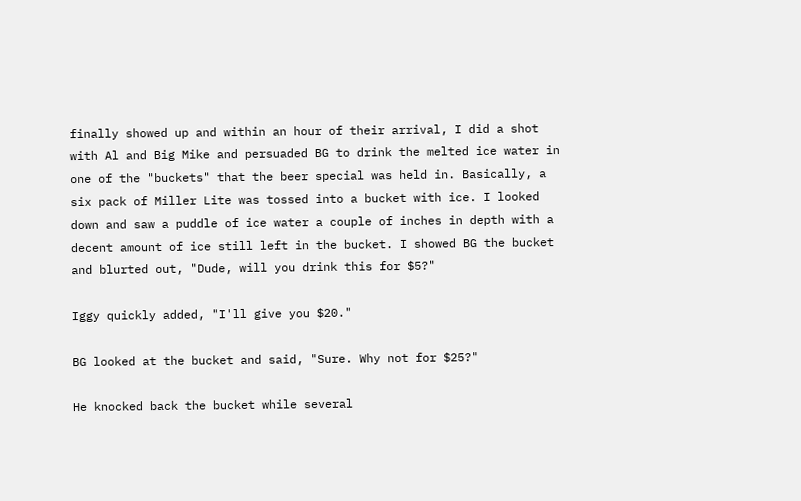finally showed up and within an hour of their arrival, I did a shot with Al and Big Mike and persuaded BG to drink the melted ice water in one of the "buckets" that the beer special was held in. Basically, a six pack of Miller Lite was tossed into a bucket with ice. I looked down and saw a puddle of ice water a couple of inches in depth with a decent amount of ice still left in the bucket. I showed BG the bucket and blurted out, "Dude, will you drink this for $5?"

Iggy quickly added, "I'll give you $20."

BG looked at the bucket and said, "Sure. Why not for $25?"

He knocked back the bucket while several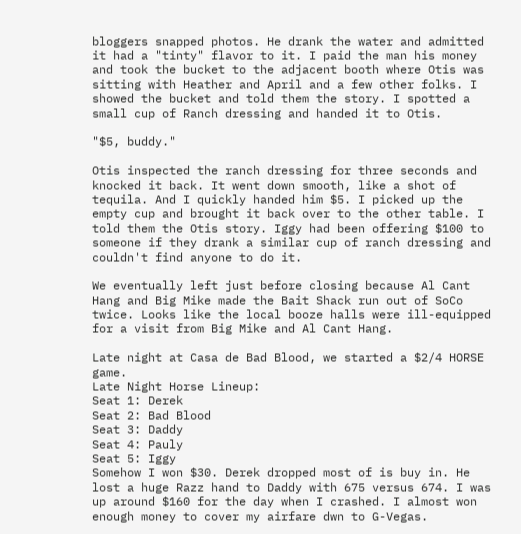bloggers snapped photos. He drank the water and admitted it had a "tinty" flavor to it. I paid the man his money and took the bucket to the adjacent booth where Otis was sitting with Heather and April and a few other folks. I showed the bucket and told them the story. I spotted a small cup of Ranch dressing and handed it to Otis.

"$5, buddy."

Otis inspected the ranch dressing for three seconds and knocked it back. It went down smooth, like a shot of tequila. And I quickly handed him $5. I picked up the empty cup and brought it back over to the other table. I told them the Otis story. Iggy had been offering $100 to someone if they drank a similar cup of ranch dressing and couldn't find anyone to do it.

We eventually left just before closing because Al Cant Hang and Big Mike made the Bait Shack run out of SoCo twice. Looks like the local booze halls were ill-equipped for a visit from Big Mike and Al Cant Hang.

Late night at Casa de Bad Blood, we started a $2/4 HORSE game.
Late Night Horse Lineup:
Seat 1: Derek
Seat 2: Bad Blood
Seat 3: Daddy
Seat 4: Pauly
Seat 5: Iggy
Somehow I won $30. Derek dropped most of is buy in. He lost a huge Razz hand to Daddy with 675 versus 674. I was up around $160 for the day when I crashed. I almost won enough money to cover my airfare dwn to G-Vegas.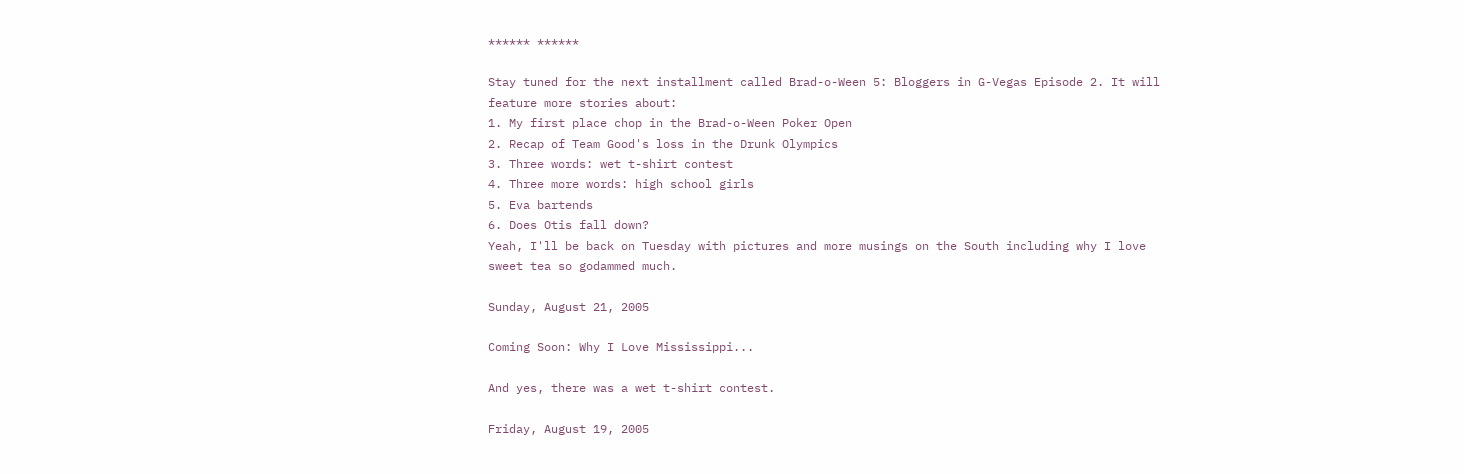****** ******

Stay tuned for the next installment called Brad-o-Ween 5: Bloggers in G-Vegas Episode 2. It will feature more stories about:
1. My first place chop in the Brad-o-Ween Poker Open
2. Recap of Team Good's loss in the Drunk Olympics
3. Three words: wet t-shirt contest
4. Three more words: high school girls
5. Eva bartends
6. Does Otis fall down?
Yeah, I'll be back on Tuesday with pictures and more musings on the South including why I love sweet tea so godammed much.

Sunday, August 21, 2005

Coming Soon: Why I Love Mississippi...

And yes, there was a wet t-shirt contest.

Friday, August 19, 2005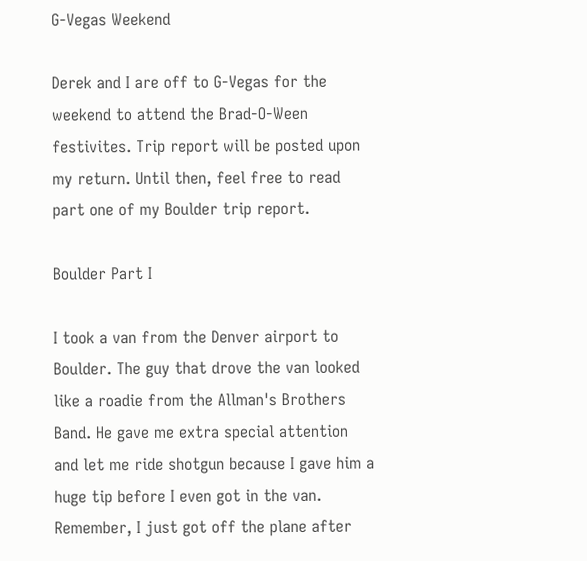G-Vegas Weekend

Derek and I are off to G-Vegas for the weekend to attend the Brad-O-Ween festivites. Trip report will be posted upon my return. Until then, feel free to read part one of my Boulder trip report.

Boulder Part I

I took a van from the Denver airport to Boulder. The guy that drove the van looked like a roadie from the Allman's Brothers Band. He gave me extra special attention and let me ride shotgun because I gave him a huge tip before I even got in the van. Remember, I just got off the plane after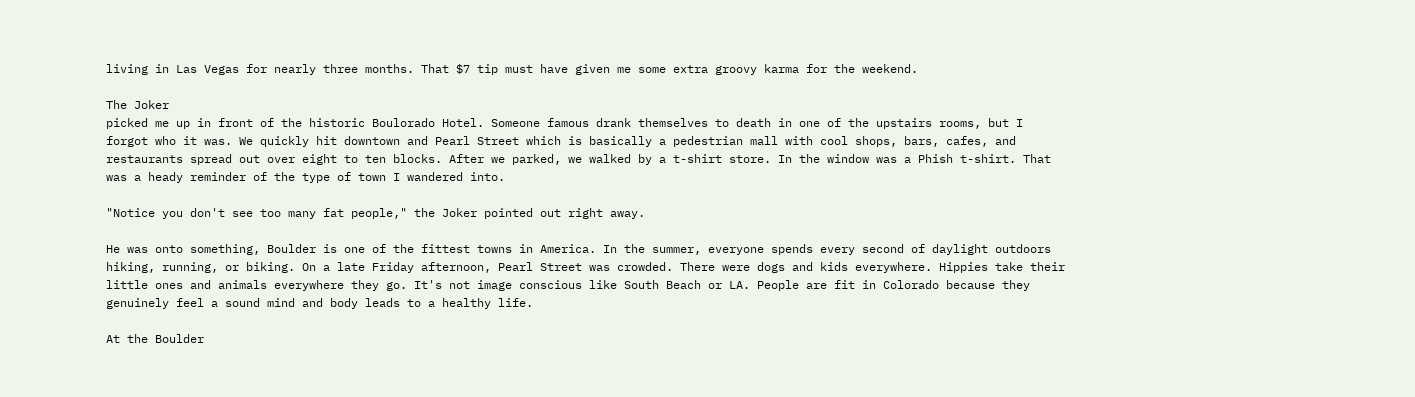living in Las Vegas for nearly three months. That $7 tip must have given me some extra groovy karma for the weekend.

The Joker
picked me up in front of the historic Boulorado Hotel. Someone famous drank themselves to death in one of the upstairs rooms, but I forgot who it was. We quickly hit downtown and Pearl Street which is basically a pedestrian mall with cool shops, bars, cafes, and restaurants spread out over eight to ten blocks. After we parked, we walked by a t-shirt store. In the window was a Phish t-shirt. That was a heady reminder of the type of town I wandered into.

"Notice you don't see too many fat people," the Joker pointed out right away.

He was onto something, Boulder is one of the fittest towns in America. In the summer, everyone spends every second of daylight outdoors hiking, running, or biking. On a late Friday afternoon, Pearl Street was crowded. There were dogs and kids everywhere. Hippies take their little ones and animals everywhere they go. It's not image conscious like South Beach or LA. People are fit in Colorado because they genuinely feel a sound mind and body leads to a healthy life.

At the Boulder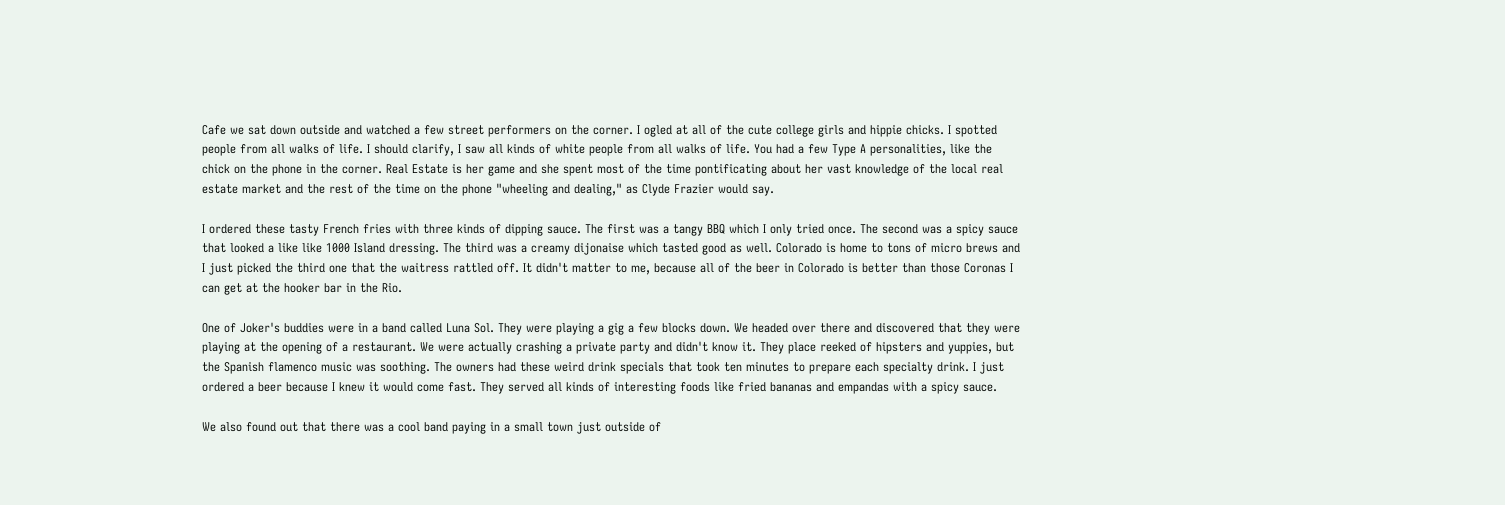Cafe we sat down outside and watched a few street performers on the corner. I ogled at all of the cute college girls and hippie chicks. I spotted people from all walks of life. I should clarify, I saw all kinds of white people from all walks of life. You had a few Type A personalities, like the chick on the phone in the corner. Real Estate is her game and she spent most of the time pontificating about her vast knowledge of the local real estate market and the rest of the time on the phone "wheeling and dealing," as Clyde Frazier would say.

I ordered these tasty French fries with three kinds of dipping sauce. The first was a tangy BBQ which I only tried once. The second was a spicy sauce that looked a like like 1000 Island dressing. The third was a creamy dijonaise which tasted good as well. Colorado is home to tons of micro brews and I just picked the third one that the waitress rattled off. It didn't matter to me, because all of the beer in Colorado is better than those Coronas I can get at the hooker bar in the Rio.

One of Joker's buddies were in a band called Luna Sol. They were playing a gig a few blocks down. We headed over there and discovered that they were playing at the opening of a restaurant. We were actually crashing a private party and didn't know it. They place reeked of hipsters and yuppies, but the Spanish flamenco music was soothing. The owners had these weird drink specials that took ten minutes to prepare each specialty drink. I just ordered a beer because I knew it would come fast. They served all kinds of interesting foods like fried bananas and empandas with a spicy sauce.

We also found out that there was a cool band paying in a small town just outside of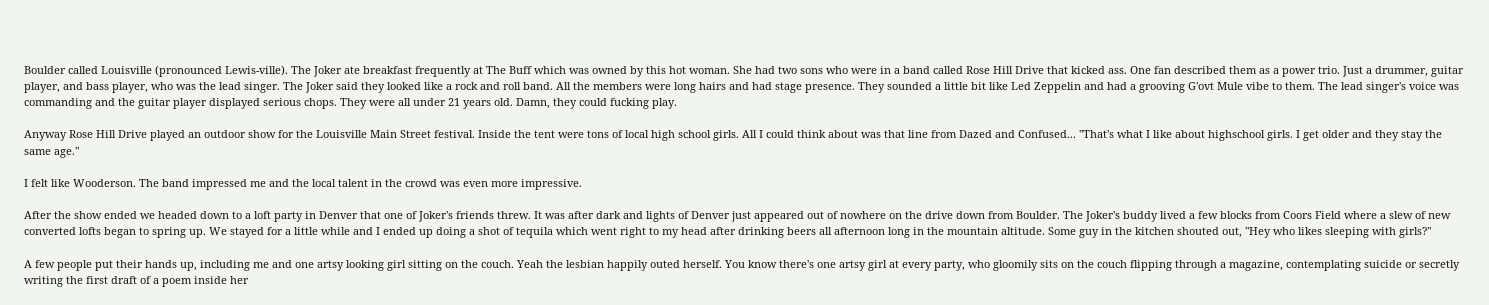Boulder called Louisville (pronounced Lewis-ville). The Joker ate breakfast frequently at The Buff which was owned by this hot woman. She had two sons who were in a band called Rose Hill Drive that kicked ass. One fan described them as a power trio. Just a drummer, guitar player, and bass player, who was the lead singer. The Joker said they looked like a rock and roll band. All the members were long hairs and had stage presence. They sounded a little bit like Led Zeppelin and had a grooving G'ovt Mule vibe to them. The lead singer's voice was commanding and the guitar player displayed serious chops. They were all under 21 years old. Damn, they could fucking play.

Anyway Rose Hill Drive played an outdoor show for the Louisville Main Street festival. Inside the tent were tons of local high school girls. All I could think about was that line from Dazed and Confused... "That's what I like about highschool girls. I get older and they stay the same age."

I felt like Wooderson. The band impressed me and the local talent in the crowd was even more impressive.

After the show ended we headed down to a loft party in Denver that one of Joker's friends threw. It was after dark and lights of Denver just appeared out of nowhere on the drive down from Boulder. The Joker's buddy lived a few blocks from Coors Field where a slew of new converted lofts began to spring up. We stayed for a little while and I ended up doing a shot of tequila which went right to my head after drinking beers all afternoon long in the mountain altitude. Some guy in the kitchen shouted out, "Hey who likes sleeping with girls?"

A few people put their hands up, including me and one artsy looking girl sitting on the couch. Yeah the lesbian happily outed herself. You know there's one artsy girl at every party, who gloomily sits on the couch flipping through a magazine, contemplating suicide or secretly writing the first draft of a poem inside her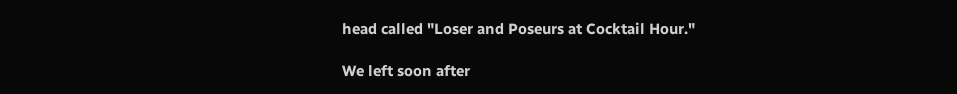head called "Loser and Poseurs at Cocktail Hour."

We left soon after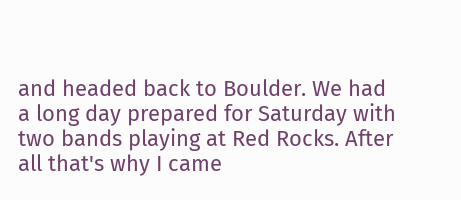and headed back to Boulder. We had a long day prepared for Saturday with two bands playing at Red Rocks. After all that's why I came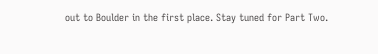out to Boulder in the first place. Stay tuned for Part Two.